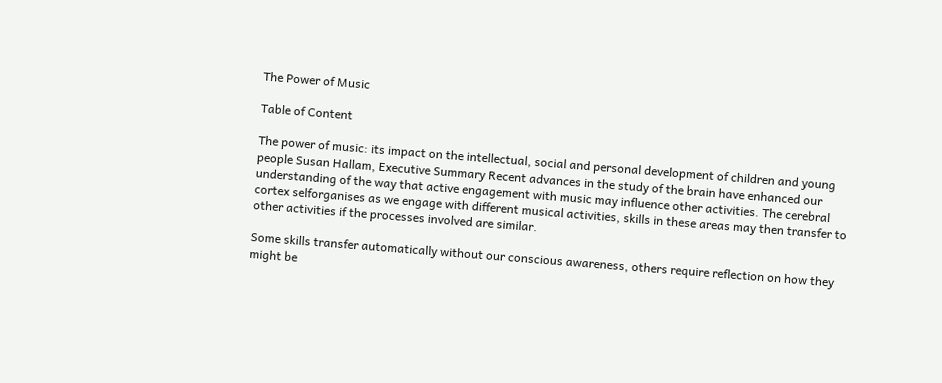The Power of Music

Table of Content

The power of music: its impact on the intellectual, social and personal development of children and young people Susan Hallam, Executive Summary Recent advances in the study of the brain have enhanced our understanding of the way that active engagement with music may influence other activities. The cerebral cortex selforganises as we engage with different musical activities, skills in these areas may then transfer to other activities if the processes involved are similar.

Some skills transfer automatically without our conscious awareness, others require reflection on how they might be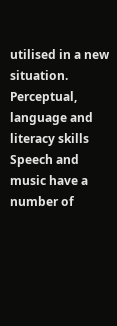utilised in a new situation. Perceptual, language and literacy skills Speech and music have a number of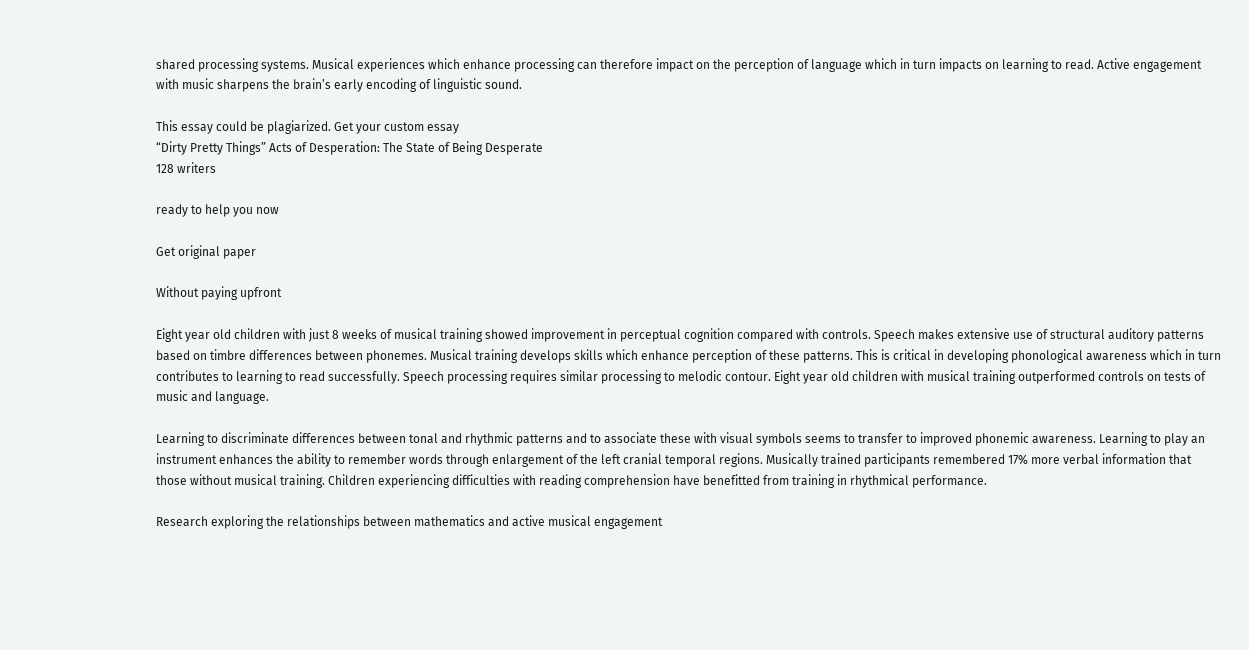shared processing systems. Musical experiences which enhance processing can therefore impact on the perception of language which in turn impacts on learning to read. Active engagement with music sharpens the brain’s early encoding of linguistic sound.

This essay could be plagiarized. Get your custom essay
“Dirty Pretty Things” Acts of Desperation: The State of Being Desperate
128 writers

ready to help you now

Get original paper

Without paying upfront

Eight year old children with just 8 weeks of musical training showed improvement in perceptual cognition compared with controls. Speech makes extensive use of structural auditory patterns based on timbre differences between phonemes. Musical training develops skills which enhance perception of these patterns. This is critical in developing phonological awareness which in turn contributes to learning to read successfully. Speech processing requires similar processing to melodic contour. Eight year old children with musical training outperformed controls on tests of music and language.

Learning to discriminate differences between tonal and rhythmic patterns and to associate these with visual symbols seems to transfer to improved phonemic awareness. Learning to play an instrument enhances the ability to remember words through enlargement of the left cranial temporal regions. Musically trained participants remembered 17% more verbal information that those without musical training. Children experiencing difficulties with reading comprehension have benefitted from training in rhythmical performance.

Research exploring the relationships between mathematics and active musical engagement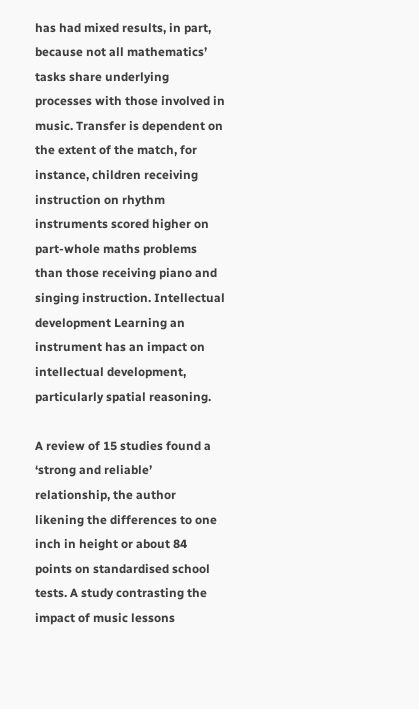has had mixed results, in part, because not all mathematics’ tasks share underlying processes with those involved in music. Transfer is dependent on the extent of the match, for instance, children receiving instruction on rhythm instruments scored higher on part-whole maths problems than those receiving piano and singing instruction. Intellectual development Learning an instrument has an impact on intellectual development, particularly spatial reasoning.

A review of 15 studies found a ‘strong and reliable’ relationship, the author likening the differences to one inch in height or about 84 points on standardised school tests. A study contrasting the impact of music lessons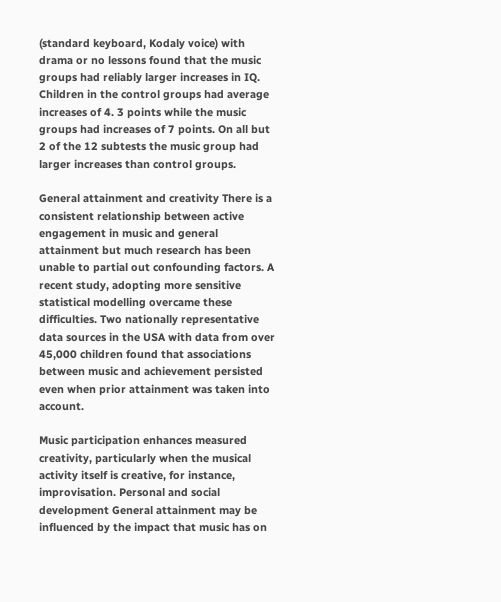(standard keyboard, Kodaly voice) with drama or no lessons found that the music groups had reliably larger increases in IQ. Children in the control groups had average increases of 4. 3 points while the music groups had increases of 7 points. On all but 2 of the 12 subtests the music group had larger increases than control groups.

General attainment and creativity There is a consistent relationship between active engagement in music and general attainment but much research has been unable to partial out confounding factors. A recent study, adopting more sensitive statistical modelling overcame these difficulties. Two nationally representative data sources in the USA with data from over 45,000 children found that associations between music and achievement persisted even when prior attainment was taken into account.

Music participation enhances measured creativity, particularly when the musical activity itself is creative, for instance, improvisation. Personal and social development General attainment may be influenced by the impact that music has on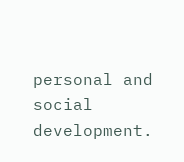personal and social development.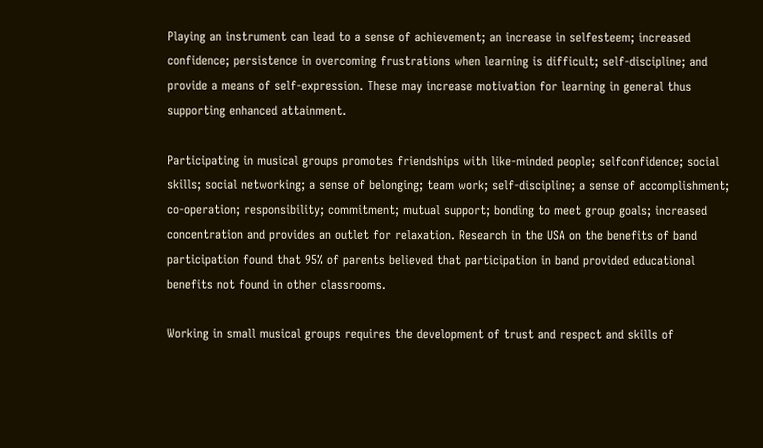Playing an instrument can lead to a sense of achievement; an increase in selfesteem; increased confidence; persistence in overcoming frustrations when learning is difficult; self-discipline; and provide a means of self-expression. These may increase motivation for learning in general thus supporting enhanced attainment.

Participating in musical groups promotes friendships with like-minded people; selfconfidence; social skills; social networking; a sense of belonging; team work; self-discipline; a sense of accomplishment; co-operation; responsibility; commitment; mutual support; bonding to meet group goals; increased concentration and provides an outlet for relaxation. Research in the USA on the benefits of band participation found that 95% of parents believed that participation in band provided educational benefits not found in other classrooms.

Working in small musical groups requires the development of trust and respect and skills of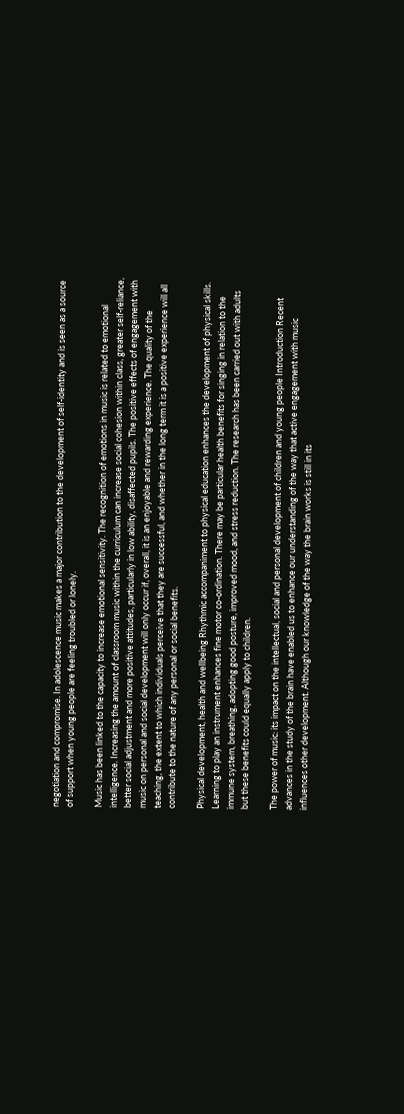negotiation and compromise. In adolescence music makes a major contribution to the development of self-identity and is seen as a source of support when young people are feeling troubled or lonely.

Music has been linked to the capacity to increase emotional sensitivity. The recognition of emotions in music is related to emotional intelligence. Increasing the amount of classroom music within the curriculum can increase social cohesion within class, greater self-reliance, better social adjustment and more positive attitudes, particularly in low ability, disaffected pupils. The positive effects of engagement with music on personal and social development will only occur if, overall, it is an enjoyable and rewarding experience. The quality of the teaching, the extent to which individuals perceive that they are successful, and whether in the long term it is a positive experience will all contribute to the nature of any personal or social benefits.

Physical development, health and wellbeing Rhythmic accompaniment to physical education enhances the development of physical skills. Learning to play an instrument enhances fine motor co-ordination. There may be particular health benefits for singing in relation to the immune system, breathing, adopting good posture, improved mood, and stress reduction. The research has been carried out with adults but these benefits could equally apply to children.

The power of music: its impact on the intellectual, social and personal development of children and young people Introduction Recent advances in the study of the brain have enabled us to enhance our understanding of the way that active engagement with music influences other development. Although our knowledge of the way the brain works is still in its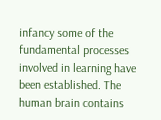infancy some of the fundamental processes involved in learning have been established. The human brain contains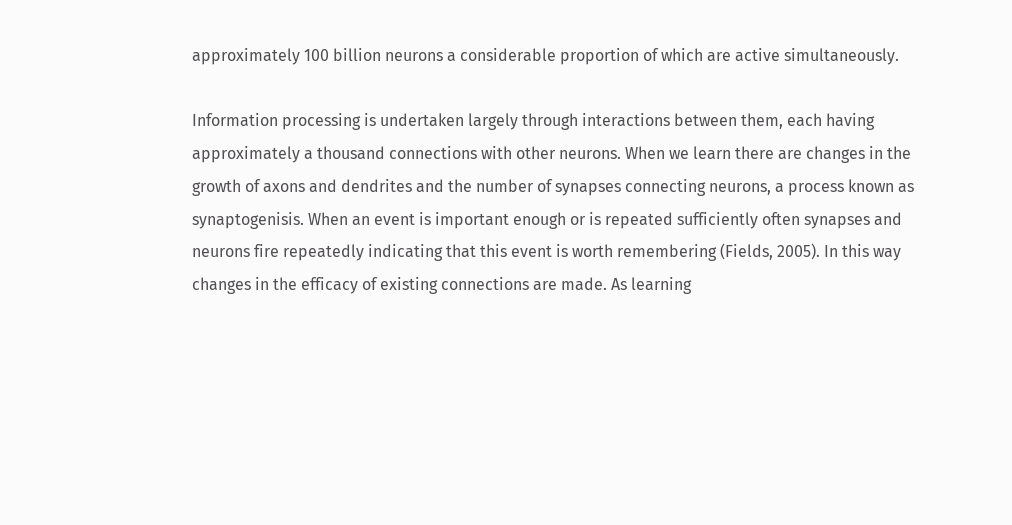approximately 100 billion neurons a considerable proportion of which are active simultaneously.

Information processing is undertaken largely through interactions between them, each having approximately a thousand connections with other neurons. When we learn there are changes in the growth of axons and dendrites and the number of synapses connecting neurons, a process known as synaptogenisis. When an event is important enough or is repeated sufficiently often synapses and neurons fire repeatedly indicating that this event is worth remembering (Fields, 2005). In this way changes in the efficacy of existing connections are made. As learning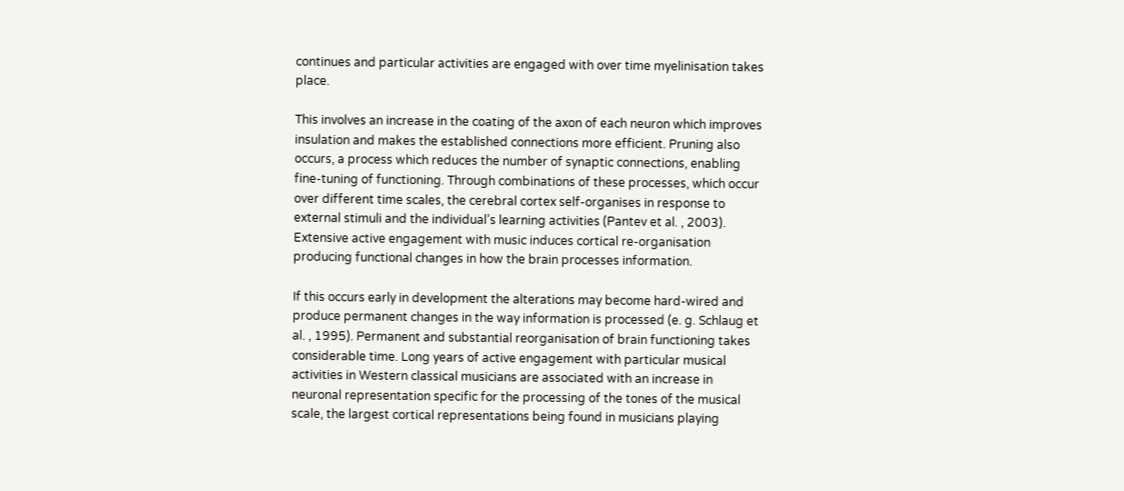continues and particular activities are engaged with over time myelinisation takes place.

This involves an increase in the coating of the axon of each neuron which improves insulation and makes the established connections more efficient. Pruning also occurs, a process which reduces the number of synaptic connections, enabling fine-tuning of functioning. Through combinations of these processes, which occur over different time scales, the cerebral cortex self-organises in response to external stimuli and the individual’s learning activities (Pantev et al. , 2003). Extensive active engagement with music induces cortical re-organisation producing functional changes in how the brain processes information.

If this occurs early in development the alterations may become hard-wired and produce permanent changes in the way information is processed (e. g. Schlaug et al. , 1995). Permanent and substantial reorganisation of brain functioning takes considerable time. Long years of active engagement with particular musical activities in Western classical musicians are associated with an increase in neuronal representation specific for the processing of the tones of the musical scale, the largest cortical representations being found in musicians playing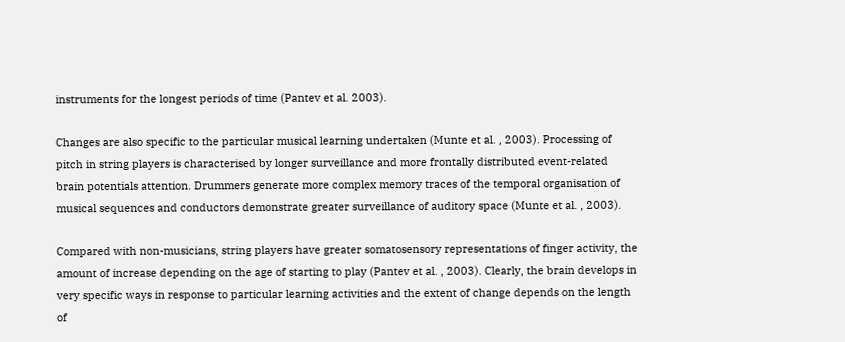instruments for the longest periods of time (Pantev et al. 2003).

Changes are also specific to the particular musical learning undertaken (Munte et al. , 2003). Processing of pitch in string players is characterised by longer surveillance and more frontally distributed event-related brain potentials attention. Drummers generate more complex memory traces of the temporal organisation of musical sequences and conductors demonstrate greater surveillance of auditory space (Munte et al. , 2003).

Compared with non-musicians, string players have greater somatosensory representations of finger activity, the amount of increase depending on the age of starting to play (Pantev et al. , 2003). Clearly, the brain develops in very specific ways in response to particular learning activities and the extent of change depends on the length of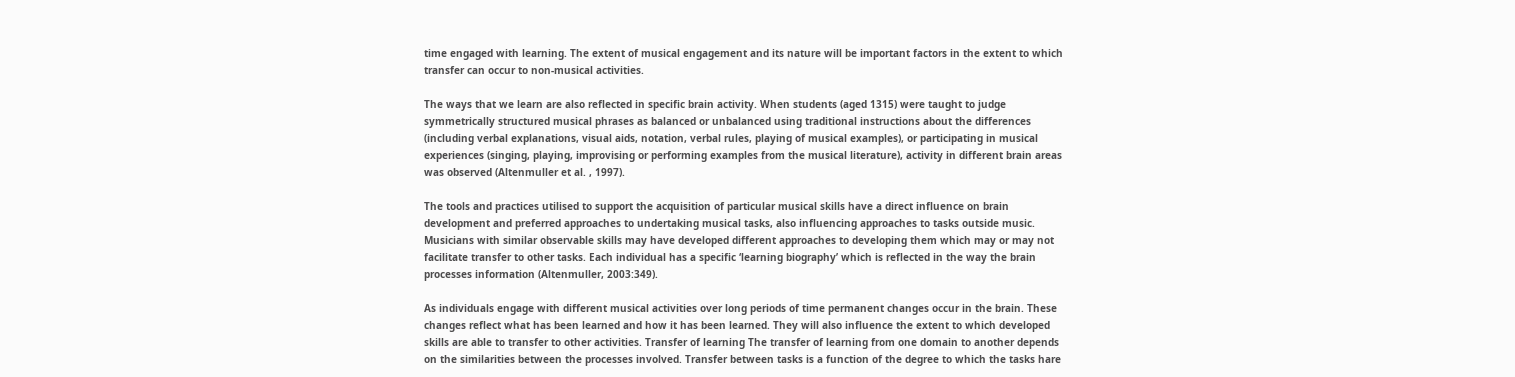time engaged with learning. The extent of musical engagement and its nature will be important factors in the extent to which transfer can occur to non-musical activities.

The ways that we learn are also reflected in specific brain activity. When students (aged 1315) were taught to judge symmetrically structured musical phrases as balanced or unbalanced using traditional instructions about the differences (including verbal explanations, visual aids, notation, verbal rules, playing of musical examples), or participating in musical experiences (singing, playing, improvising or performing examples from the musical literature), activity in different brain areas was observed (Altenmuller et al. , 1997).

The tools and practices utilised to support the acquisition of particular musical skills have a direct influence on brain development and preferred approaches to undertaking musical tasks, also influencing approaches to tasks outside music. Musicians with similar observable skills may have developed different approaches to developing them which may or may not facilitate transfer to other tasks. Each individual has a specific ‘learning biography’ which is reflected in the way the brain processes information (Altenmuller, 2003:349).

As individuals engage with different musical activities over long periods of time permanent changes occur in the brain. These changes reflect what has been learned and how it has been learned. They will also influence the extent to which developed skills are able to transfer to other activities. Transfer of learning The transfer of learning from one domain to another depends on the similarities between the processes involved. Transfer between tasks is a function of the degree to which the tasks hare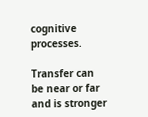cognitive processes.

Transfer can be near or far and is stronger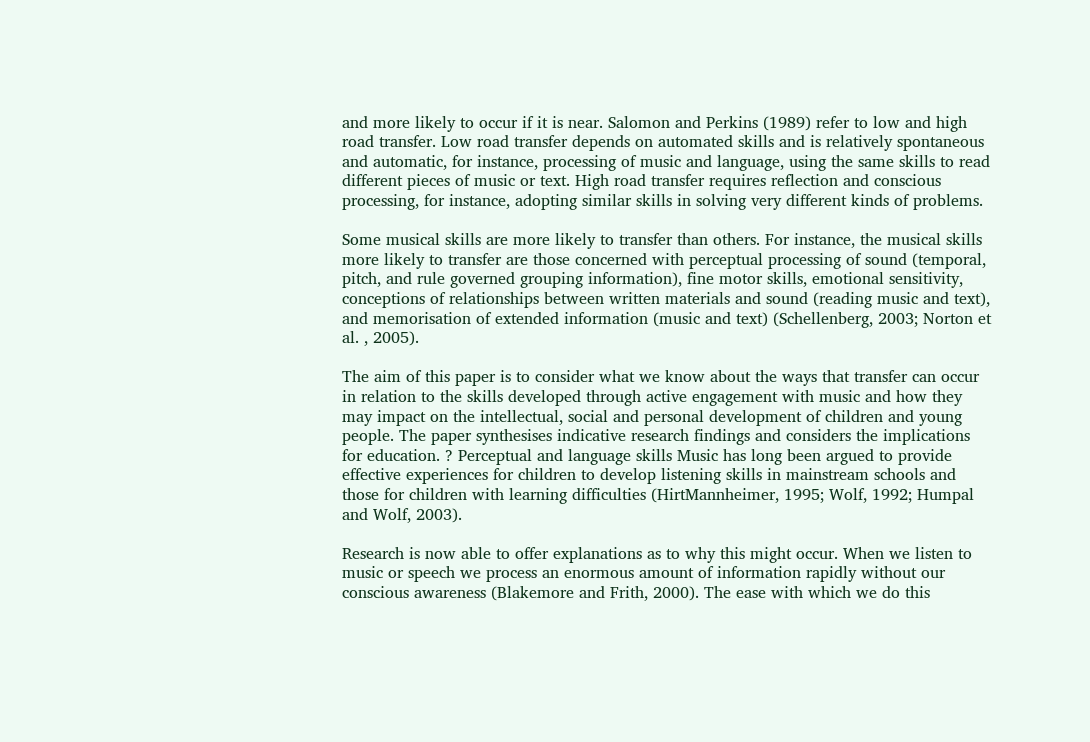and more likely to occur if it is near. Salomon and Perkins (1989) refer to low and high road transfer. Low road transfer depends on automated skills and is relatively spontaneous and automatic, for instance, processing of music and language, using the same skills to read different pieces of music or text. High road transfer requires reflection and conscious processing, for instance, adopting similar skills in solving very different kinds of problems.

Some musical skills are more likely to transfer than others. For instance, the musical skills more likely to transfer are those concerned with perceptual processing of sound (temporal, pitch, and rule governed grouping information), fine motor skills, emotional sensitivity, conceptions of relationships between written materials and sound (reading music and text), and memorisation of extended information (music and text) (Schellenberg, 2003; Norton et al. , 2005).

The aim of this paper is to consider what we know about the ways that transfer can occur in relation to the skills developed through active engagement with music and how they may impact on the intellectual, social and personal development of children and young people. The paper synthesises indicative research findings and considers the implications for education. ? Perceptual and language skills Music has long been argued to provide effective experiences for children to develop listening skills in mainstream schools and those for children with learning difficulties (HirtMannheimer, 1995; Wolf, 1992; Humpal and Wolf, 2003).

Research is now able to offer explanations as to why this might occur. When we listen to music or speech we process an enormous amount of information rapidly without our conscious awareness (Blakemore and Frith, 2000). The ease with which we do this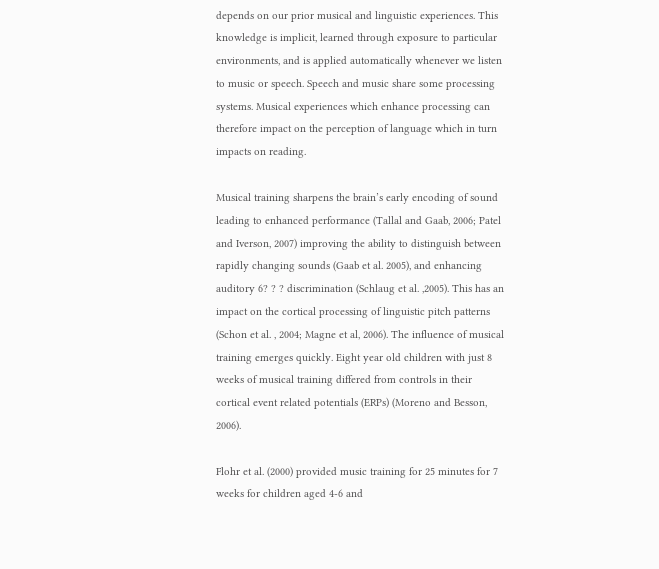depends on our prior musical and linguistic experiences. This knowledge is implicit, learned through exposure to particular environments, and is applied automatically whenever we listen to music or speech. Speech and music share some processing systems. Musical experiences which enhance processing can therefore impact on the perception of language which in turn impacts on reading.

Musical training sharpens the brain’s early encoding of sound leading to enhanced performance (Tallal and Gaab, 2006; Patel and Iverson, 2007) improving the ability to distinguish between rapidly changing sounds (Gaab et al. 2005), and enhancing auditory 6? ? ? discrimination (Schlaug et al. ,2005). This has an impact on the cortical processing of linguistic pitch patterns (Schon et al. , 2004; Magne et al, 2006). The influence of musical training emerges quickly. Eight year old children with just 8 weeks of musical training differed from controls in their cortical event related potentials (ERPs) (Moreno and Besson, 2006).

Flohr et al. (2000) provided music training for 25 minutes for 7 weeks for children aged 4-6 and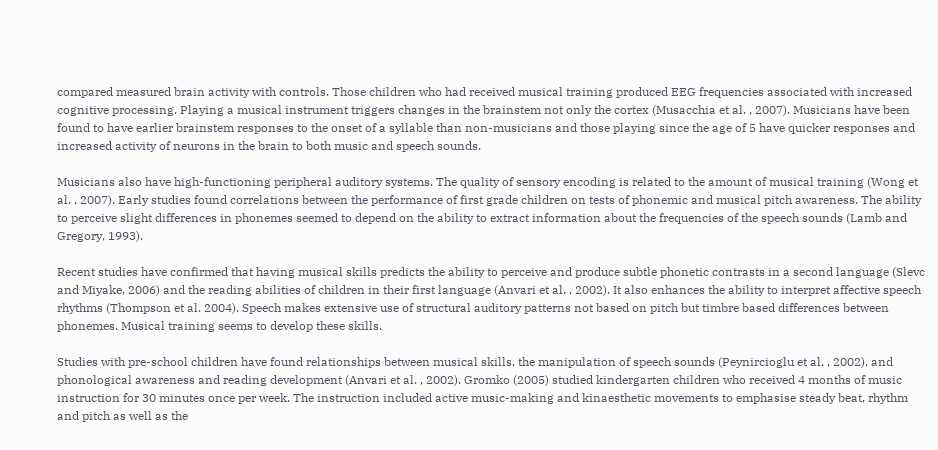compared measured brain activity with controls. Those children who had received musical training produced EEG frequencies associated with increased cognitive processing. Playing a musical instrument triggers changes in the brainstem not only the cortex (Musacchia et al. , 2007). Musicians have been found to have earlier brainstem responses to the onset of a syllable than non-musicians and those playing since the age of 5 have quicker responses and increased activity of neurons in the brain to both music and speech sounds.

Musicians also have high-functioning peripheral auditory systems. The quality of sensory encoding is related to the amount of musical training (Wong et al. , 2007). Early studies found correlations between the performance of first grade children on tests of phonemic and musical pitch awareness. The ability to perceive slight differences in phonemes seemed to depend on the ability to extract information about the frequencies of the speech sounds (Lamb and Gregory, 1993).

Recent studies have confirmed that having musical skills predicts the ability to perceive and produce subtle phonetic contrasts in a second language (Slevc and Miyake, 2006) and the reading abilities of children in their first language (Anvari et al. , 2002). It also enhances the ability to interpret affective speech rhythms (Thompson et al. 2004). Speech makes extensive use of structural auditory patterns not based on pitch but timbre based differences between phonemes. Musical training seems to develop these skills.

Studies with pre-school children have found relationships between musical skills, the manipulation of speech sounds (Peynircioglu et al. , 2002), and phonological awareness and reading development (Anvari et al. , 2002). Gromko (2005) studied kindergarten children who received 4 months of music instruction for 30 minutes once per week. The instruction included active music-making and kinaesthetic movements to emphasise steady beat, rhythm and pitch as well as the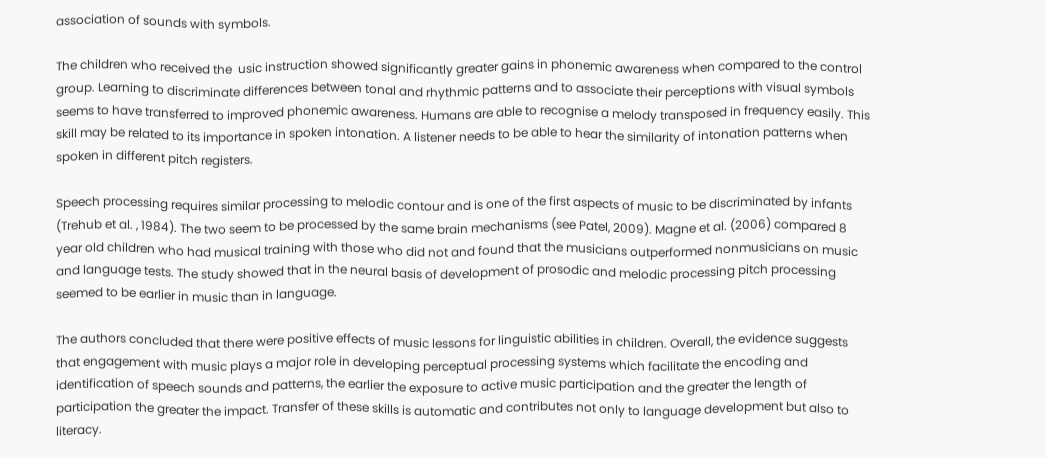association of sounds with symbols.

The children who received the  usic instruction showed significantly greater gains in phonemic awareness when compared to the control group. Learning to discriminate differences between tonal and rhythmic patterns and to associate their perceptions with visual symbols seems to have transferred to improved phonemic awareness. Humans are able to recognise a melody transposed in frequency easily. This skill may be related to its importance in spoken intonation. A listener needs to be able to hear the similarity of intonation patterns when spoken in different pitch registers.

Speech processing requires similar processing to melodic contour and is one of the first aspects of music to be discriminated by infants (Trehub et al. , 1984). The two seem to be processed by the same brain mechanisms (see Patel, 2009). Magne et al. (2006) compared 8 year old children who had musical training with those who did not and found that the musicians outperformed nonmusicians on music and language tests. The study showed that in the neural basis of development of prosodic and melodic processing pitch processing seemed to be earlier in music than in language.

The authors concluded that there were positive effects of music lessons for linguistic abilities in children. Overall, the evidence suggests that engagement with music plays a major role in developing perceptual processing systems which facilitate the encoding and identification of speech sounds and patterns, the earlier the exposure to active music participation and the greater the length of participation the greater the impact. Transfer of these skills is automatic and contributes not only to language development but also to literacy.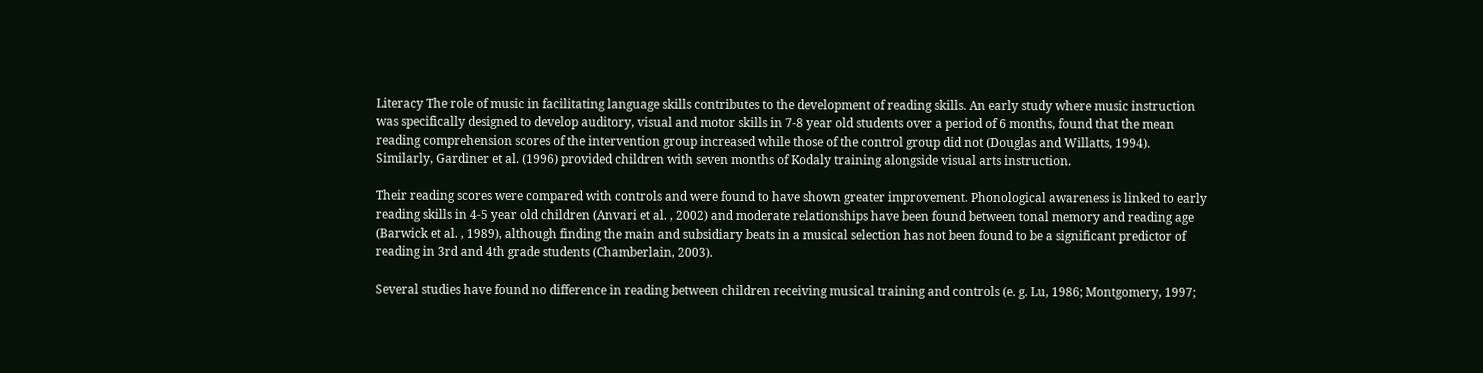Literacy The role of music in facilitating language skills contributes to the development of reading skills. An early study where music instruction was specifically designed to develop auditory, visual and motor skills in 7-8 year old students over a period of 6 months, found that the mean reading comprehension scores of the intervention group increased while those of the control group did not (Douglas and Willatts, 1994). Similarly, Gardiner et al. (1996) provided children with seven months of Kodaly training alongside visual arts instruction.

Their reading scores were compared with controls and were found to have shown greater improvement. Phonological awareness is linked to early reading skills in 4-5 year old children (Anvari et al. , 2002) and moderate relationships have been found between tonal memory and reading age (Barwick et al. , 1989), although finding the main and subsidiary beats in a musical selection has not been found to be a significant predictor of reading in 3rd and 4th grade students (Chamberlain, 2003).

Several studies have found no difference in reading between children receiving musical training and controls (e. g. Lu, 1986; Montgomery, 1997;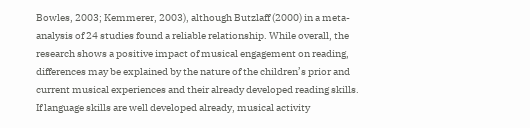Bowles, 2003; Kemmerer, 2003), although Butzlaff (2000) in a meta-analysis of 24 studies found a reliable relationship. While overall, the research shows a positive impact of musical engagement on reading, differences may be explained by the nature of the children’s prior and current musical experiences and their already developed reading skills. If language skills are well developed already, musical activity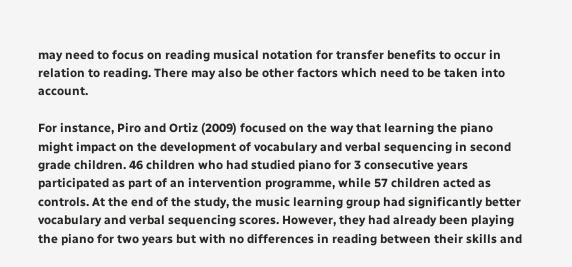may need to focus on reading musical notation for transfer benefits to occur in relation to reading. There may also be other factors which need to be taken into account.

For instance, Piro and Ortiz (2009) focused on the way that learning the piano might impact on the development of vocabulary and verbal sequencing in second grade children. 46 children who had studied piano for 3 consecutive years participated as part of an intervention programme, while 57 children acted as controls. At the end of the study, the music learning group had significantly better vocabulary and verbal sequencing scores. However, they had already been playing the piano for two years but with no differences in reading between their skills and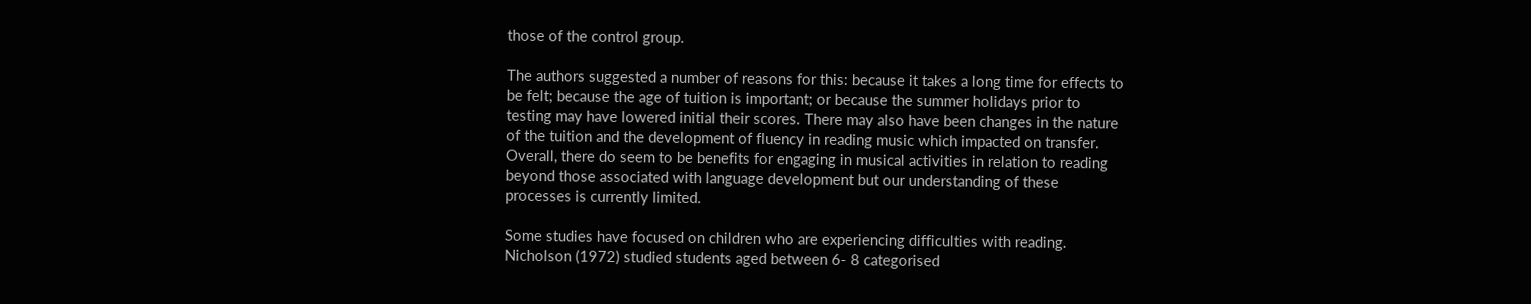those of the control group.

The authors suggested a number of reasons for this: because it takes a long time for effects to be felt; because the age of tuition is important; or because the summer holidays prior to testing may have lowered initial their scores. There may also have been changes in the nature of the tuition and the development of fluency in reading music which impacted on transfer. Overall, there do seem to be benefits for engaging in musical activities in relation to reading beyond those associated with language development but our understanding of these processes is currently limited.

Some studies have focused on children who are experiencing difficulties with reading. Nicholson (1972) studied students aged between 6- 8 categorised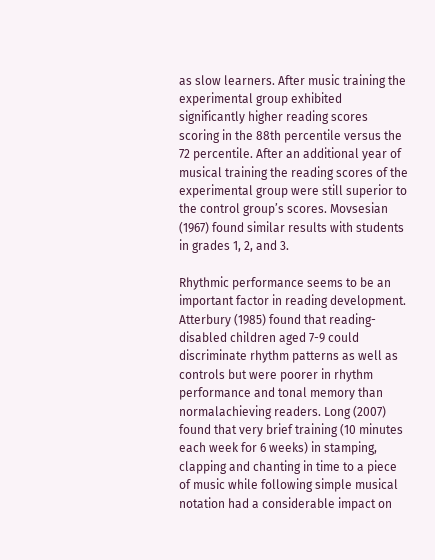as slow learners. After music training the experimental group exhibited significantly higher reading scores scoring in the 88th percentile versus the 72 percentile. After an additional year of musical training the reading scores of the experimental group were still superior to the control group’s scores. Movsesian (1967) found similar results with students in grades 1, 2, and 3.

Rhythmic performance seems to be an important factor in reading development. Atterbury (1985) found that reading-disabled children aged 7-9 could discriminate rhythm patterns as well as controls but were poorer in rhythm performance and tonal memory than normalachieving readers. Long (2007) found that very brief training (10 minutes each week for 6 weeks) in stamping, clapping and chanting in time to a piece of music while following simple musical notation had a considerable impact on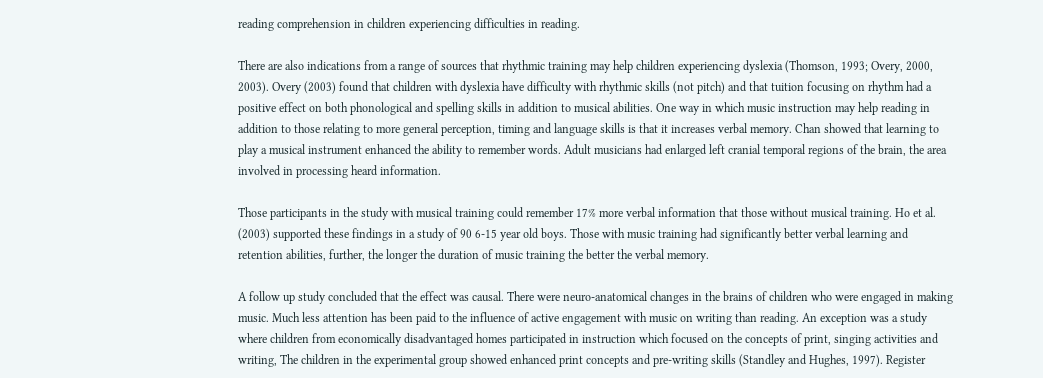reading comprehension in children experiencing difficulties in reading.

There are also indications from a range of sources that rhythmic training may help children experiencing dyslexia (Thomson, 1993; Overy, 2000, 2003). Overy (2003) found that children with dyslexia have difficulty with rhythmic skills (not pitch) and that tuition focusing on rhythm had a positive effect on both phonological and spelling skills in addition to musical abilities. One way in which music instruction may help reading in addition to those relating to more general perception, timing and language skills is that it increases verbal memory. Chan showed that learning to play a musical instrument enhanced the ability to remember words. Adult musicians had enlarged left cranial temporal regions of the brain, the area involved in processing heard information.

Those participants in the study with musical training could remember 17% more verbal information that those without musical training. Ho et al. (2003) supported these findings in a study of 90 6-15 year old boys. Those with music training had significantly better verbal learning and retention abilities, further, the longer the duration of music training the better the verbal memory.

A follow up study concluded that the effect was causal. There were neuro-anatomical changes in the brains of children who were engaged in making music. Much less attention has been paid to the influence of active engagement with music on writing than reading. An exception was a study where children from economically disadvantaged homes participated in instruction which focused on the concepts of print, singing activities and writing, The children in the experimental group showed enhanced print concepts and pre-writing skills (Standley and Hughes, 1997). Register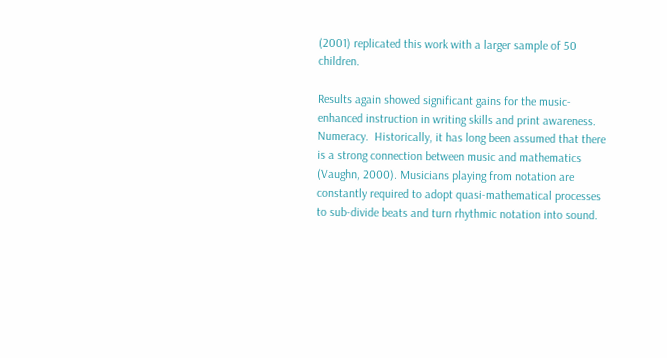(2001) replicated this work with a larger sample of 50 children.

Results again showed significant gains for the music-enhanced instruction in writing skills and print awareness. Numeracy.  Historically, it has long been assumed that there is a strong connection between music and mathematics (Vaughn, 2000). Musicians playing from notation are constantly required to adopt quasi-mathematical processes to sub-divide beats and turn rhythmic notation into sound.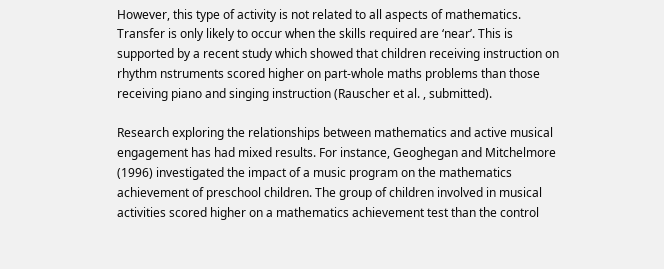However, this type of activity is not related to all aspects of mathematics. Transfer is only likely to occur when the skills required are ‘near’. This is supported by a recent study which showed that children receiving instruction on rhythm nstruments scored higher on part-whole maths problems than those receiving piano and singing instruction (Rauscher et al. , submitted).

Research exploring the relationships between mathematics and active musical engagement has had mixed results. For instance, Geoghegan and Mitchelmore (1996) investigated the impact of a music program on the mathematics achievement of preschool children. The group of children involved in musical activities scored higher on a mathematics achievement test than the control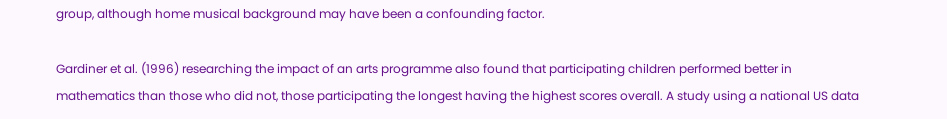group, although home musical background may have been a confounding factor.

Gardiner et al. (1996) researching the impact of an arts programme also found that participating children performed better in mathematics than those who did not, those participating the longest having the highest scores overall. A study using a national US data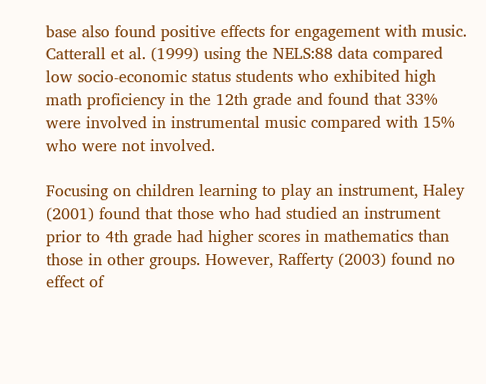base also found positive effects for engagement with music. Catterall et al. (1999) using the NELS:88 data compared low socio-economic status students who exhibited high math proficiency in the 12th grade and found that 33% were involved in instrumental music compared with 15% who were not involved.

Focusing on children learning to play an instrument, Haley (2001) found that those who had studied an instrument prior to 4th grade had higher scores in mathematics than those in other groups. However, Rafferty (2003) found no effect of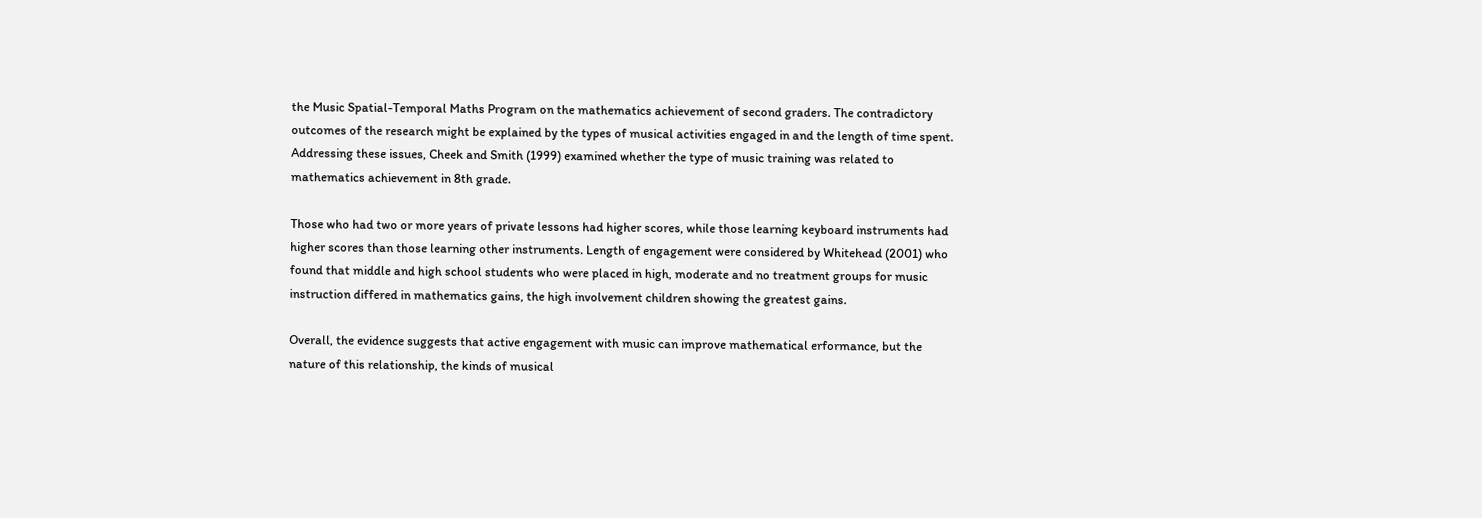the Music Spatial-Temporal Maths Program on the mathematics achievement of second graders. The contradictory outcomes of the research might be explained by the types of musical activities engaged in and the length of time spent. Addressing these issues, Cheek and Smith (1999) examined whether the type of music training was related to mathematics achievement in 8th grade.

Those who had two or more years of private lessons had higher scores, while those learning keyboard instruments had higher scores than those learning other instruments. Length of engagement were considered by Whitehead (2001) who found that middle and high school students who were placed in high, moderate and no treatment groups for music instruction differed in mathematics gains, the high involvement children showing the greatest gains.

Overall, the evidence suggests that active engagement with music can improve mathematical erformance, but the nature of this relationship, the kinds of musical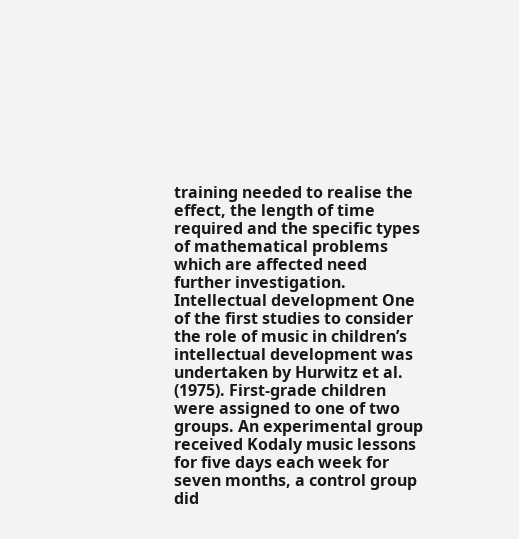training needed to realise the effect, the length of time required and the specific types of mathematical problems which are affected need further investigation. Intellectual development One of the first studies to consider the role of music in children’s intellectual development was undertaken by Hurwitz et al. (1975). First-grade children were assigned to one of two groups. An experimental group received Kodaly music lessons for five days each week for seven months, a control group did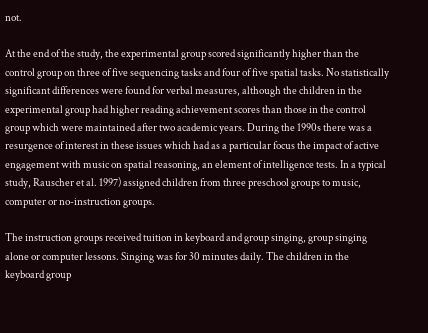not.

At the end of the study, the experimental group scored significantly higher than the control group on three of five sequencing tasks and four of five spatial tasks. No statistically significant differences were found for verbal measures, although the children in the experimental group had higher reading achievement scores than those in the control group which were maintained after two academic years. During the 1990s there was a resurgence of interest in these issues which had as a particular focus the impact of active engagement with music on spatial reasoning, an element of intelligence tests. In a typical study, Rauscher et al. 1997) assigned children from three preschool groups to music, computer or no-instruction groups.

The instruction groups received tuition in keyboard and group singing, group singing alone or computer lessons. Singing was for 30 minutes daily. The children in the keyboard group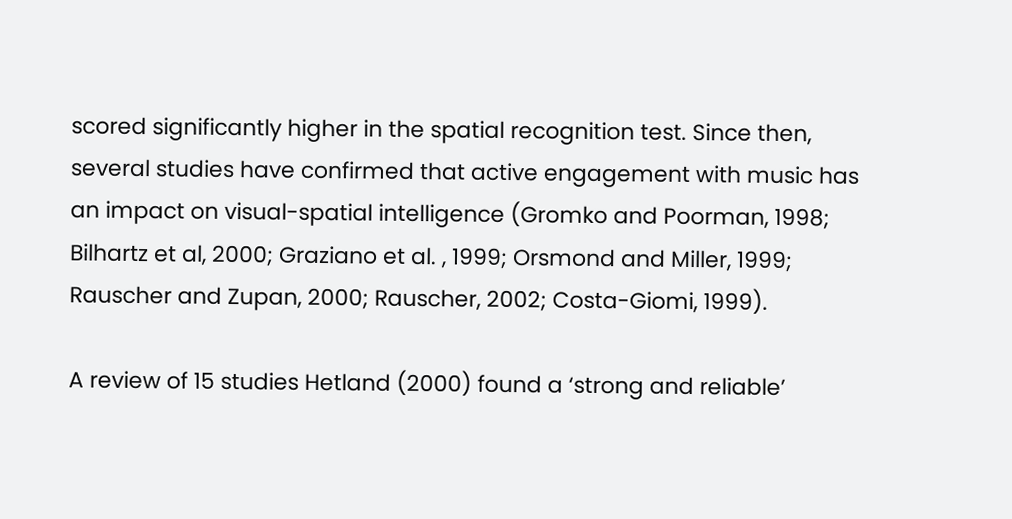scored significantly higher in the spatial recognition test. Since then, several studies have confirmed that active engagement with music has an impact on visual-spatial intelligence (Gromko and Poorman, 1998; Bilhartz et al, 2000; Graziano et al. , 1999; Orsmond and Miller, 1999; Rauscher and Zupan, 2000; Rauscher, 2002; Costa-Giomi, 1999).

A review of 15 studies Hetland (2000) found a ‘strong and reliable’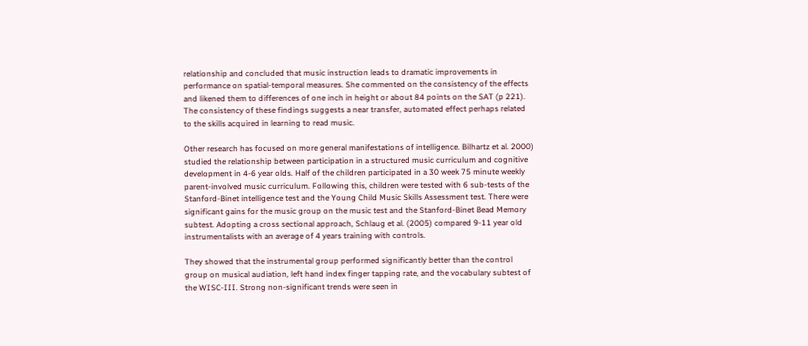relationship and concluded that music instruction leads to dramatic improvements in performance on spatial-temporal measures. She commented on the consistency of the effects and likened them to differences of one inch in height or about 84 points on the SAT (p 221). The consistency of these findings suggests a near transfer, automated effect perhaps related to the skills acquired in learning to read music.

Other research has focused on more general manifestations of intelligence. Bilhartz et al. 2000) studied the relationship between participation in a structured music curriculum and cognitive development in 4-6 year olds. Half of the children participated in a 30 week 75 minute weekly parent-involved music curriculum. Following this, children were tested with 6 sub-tests of the Stanford-Binet intelligence test and the Young Child Music Skills Assessment test. There were significant gains for the music group on the music test and the Stanford-Binet Bead Memory subtest. Adopting a cross sectional approach, Schlaug et al. (2005) compared 9-11 year old instrumentalists with an average of 4 years training with controls.

They showed that the instrumental group performed significantly better than the control group on musical audiation, left hand index finger tapping rate, and the vocabulary subtest of the WISC-III. Strong non-significant trends were seen in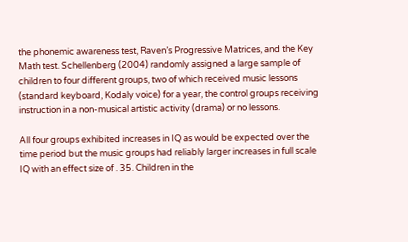the phonemic awareness test, Raven’s Progressive Matrices, and the Key Math test. Schellenberg (2004) randomly assigned a large sample of children to four different groups, two of which received music lessons (standard keyboard, Kodaly voice) for a year, the control groups receiving instruction in a non-musical artistic activity (drama) or no lessons.

All four groups exhibited increases in IQ as would be expected over the time period but the music groups had reliably larger increases in full scale IQ with an effect size of . 35. Children in the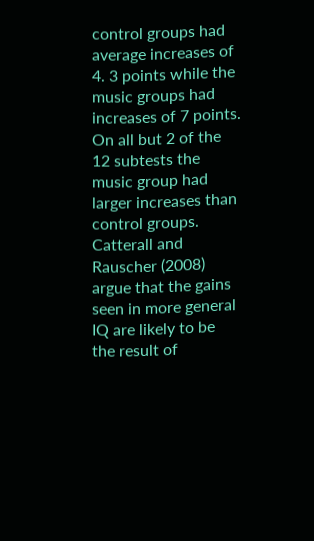control groups had average increases of 4. 3 points while the music groups had increases of 7 points. On all but 2 of the 12 subtests the music group had larger increases than control groups. Catterall and Rauscher (2008) argue that the gains seen in more general IQ are likely to be the result of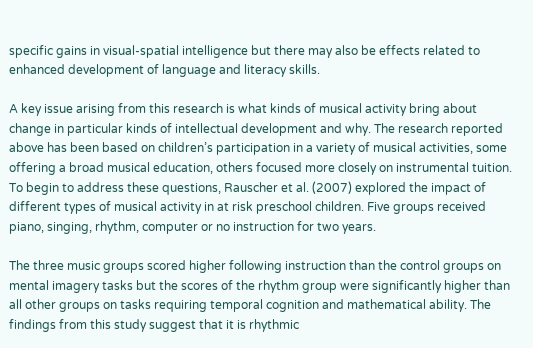specific gains in visual-spatial intelligence but there may also be effects related to enhanced development of language and literacy skills.

A key issue arising from this research is what kinds of musical activity bring about change in particular kinds of intellectual development and why. The research reported above has been based on children’s participation in a variety of musical activities, some offering a broad musical education, others focused more closely on instrumental tuition. To begin to address these questions, Rauscher et al. (2007) explored the impact of different types of musical activity in at risk preschool children. Five groups received piano, singing, rhythm, computer or no instruction for two years.

The three music groups scored higher following instruction than the control groups on mental imagery tasks but the scores of the rhythm group were significantly higher than all other groups on tasks requiring temporal cognition and mathematical ability. The findings from this study suggest that it is rhythmic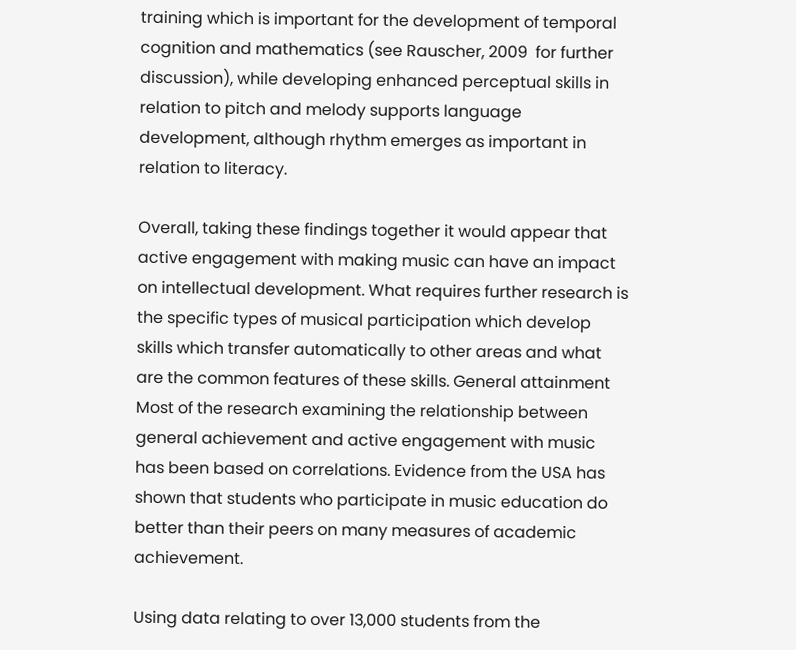training which is important for the development of temporal cognition and mathematics (see Rauscher, 2009  for further discussion), while developing enhanced perceptual skills in relation to pitch and melody supports language development, although rhythm emerges as important in relation to literacy.

Overall, taking these findings together it would appear that active engagement with making music can have an impact on intellectual development. What requires further research is the specific types of musical participation which develop skills which transfer automatically to other areas and what are the common features of these skills. General attainment Most of the research examining the relationship between general achievement and active engagement with music has been based on correlations. Evidence from the USA has shown that students who participate in music education do better than their peers on many measures of academic achievement.

Using data relating to over 13,000 students from the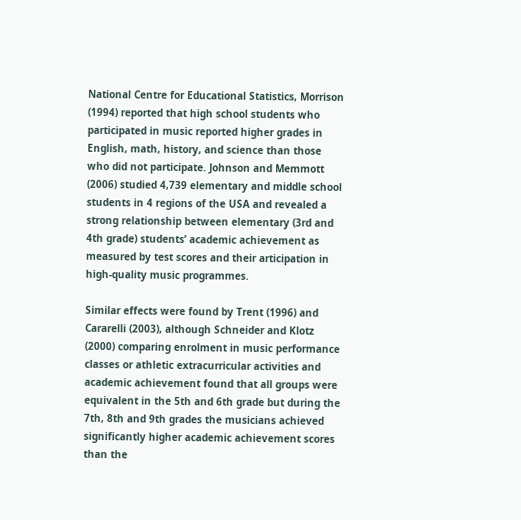National Centre for Educational Statistics, Morrison (1994) reported that high school students who participated in music reported higher grades in English, math, history, and science than those who did not participate. Johnson and Memmott (2006) studied 4,739 elementary and middle school students in 4 regions of the USA and revealed a strong relationship between elementary (3rd and 4th grade) students’ academic achievement as measured by test scores and their articipation in high-quality music programmes.

Similar effects were found by Trent (1996) and Cararelli (2003), although Schneider and Klotz (2000) comparing enrolment in music performance classes or athletic extracurricular activities and academic achievement found that all groups were equivalent in the 5th and 6th grade but during the 7th, 8th and 9th grades the musicians achieved significantly higher academic achievement scores than the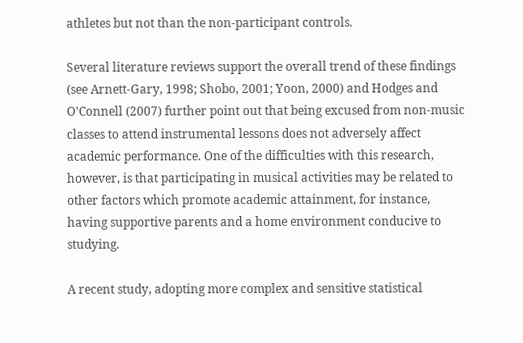athletes but not than the non-participant controls.

Several literature reviews support the overall trend of these findings (see Arnett-Gary, 1998; Shobo, 2001; Yoon, 2000) and Hodges and O’Connell (2007) further point out that being excused from non-music classes to attend instrumental lessons does not adversely affect academic performance. One of the difficulties with this research, however, is that participating in musical activities may be related to other factors which promote academic attainment, for instance, having supportive parents and a home environment conducive to studying.

A recent study, adopting more complex and sensitive statistical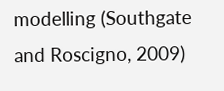modelling (Southgate and Roscigno, 2009)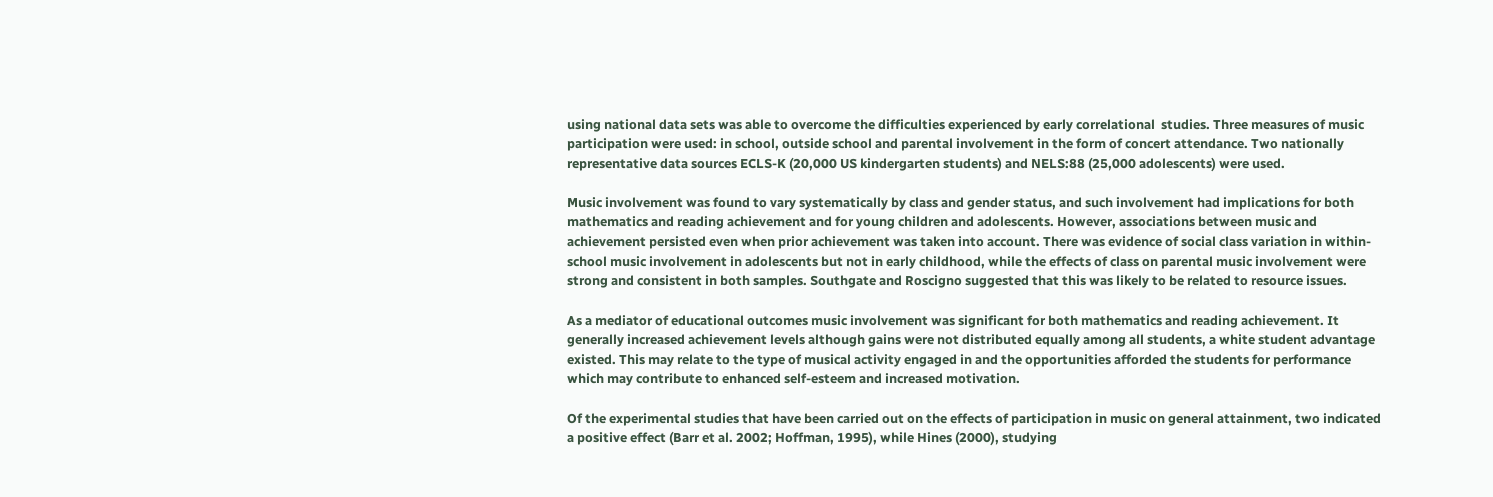using national data sets was able to overcome the difficulties experienced by early correlational  studies. Three measures of music participation were used: in school, outside school and parental involvement in the form of concert attendance. Two nationally representative data sources ECLS-K (20,000 US kindergarten students) and NELS:88 (25,000 adolescents) were used.

Music involvement was found to vary systematically by class and gender status, and such involvement had implications for both mathematics and reading achievement and for young children and adolescents. However, associations between music and achievement persisted even when prior achievement was taken into account. There was evidence of social class variation in within-school music involvement in adolescents but not in early childhood, while the effects of class on parental music involvement were strong and consistent in both samples. Southgate and Roscigno suggested that this was likely to be related to resource issues.

As a mediator of educational outcomes music involvement was significant for both mathematics and reading achievement. It generally increased achievement levels although gains were not distributed equally among all students, a white student advantage existed. This may relate to the type of musical activity engaged in and the opportunities afforded the students for performance which may contribute to enhanced self-esteem and increased motivation.

Of the experimental studies that have been carried out on the effects of participation in music on general attainment, two indicated a positive effect (Barr et al. 2002; Hoffman, 1995), while Hines (2000), studying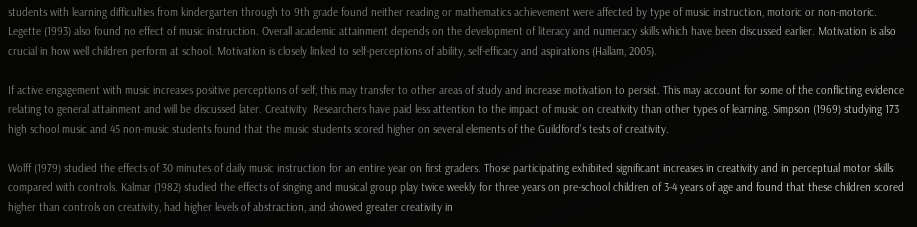students with learning difficulties from kindergarten through to 9th grade found neither reading or mathematics achievement were affected by type of music instruction, motoric or non-motoric. Legette (1993) also found no effect of music instruction. Overall academic attainment depends on the development of literacy and numeracy skills which have been discussed earlier. Motivation is also crucial in how well children perform at school. Motivation is closely linked to self-perceptions of ability, self-efficacy and aspirations (Hallam, 2005).

If active engagement with music increases positive perceptions of self, this may transfer to other areas of study and increase motivation to persist. This may account for some of the conflicting evidence relating to general attainment and will be discussed later. Creativity  Researchers have paid less attention to the impact of music on creativity than other types of learning. Simpson (1969) studying 173 high school music and 45 non-music students found that the music students scored higher on several elements of the Guildford’s tests of creativity.

Wolff (1979) studied the effects of 30 minutes of daily music instruction for an entire year on first graders. Those participating exhibited significant increases in creativity and in perceptual motor skills compared with controls. Kalmar (1982) studied the effects of singing and musical group play twice weekly for three years on pre-school children of 3-4 years of age and found that these children scored higher than controls on creativity, had higher levels of abstraction, and showed greater creativity in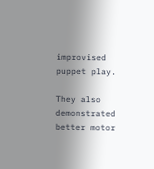improvised puppet play.

They also demonstrated better motor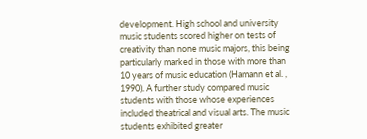development. High school and university music students scored higher on tests of creativity than none music majors, this being particularly marked in those with more than 10 years of music education (Hamann et al. , 1990). A further study compared music students with those whose experiences included theatrical and visual arts. The music students exhibited greater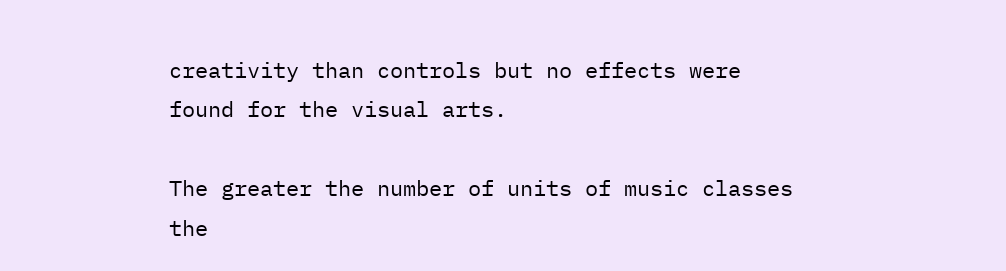creativity than controls but no effects were found for the visual arts.

The greater the number of units of music classes the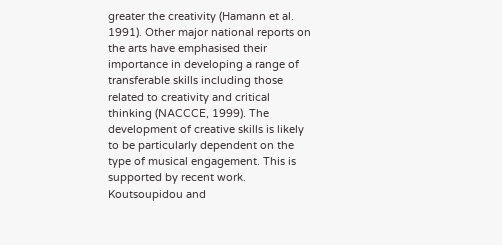greater the creativity (Hamann et al. 1991). Other major national reports on the arts have emphasised their importance in developing a range of transferable skills including those related to creativity and critical thinking (NACCCE, 1999). The development of creative skills is likely to be particularly dependent on the type of musical engagement. This is supported by recent work. Koutsoupidou and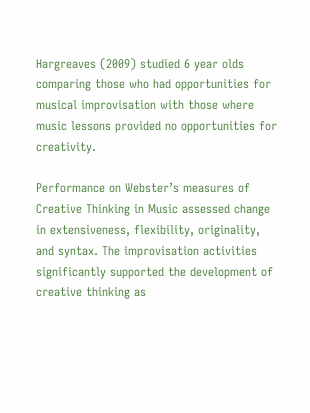Hargreaves (2009) studied 6 year olds comparing those who had opportunities for musical improvisation with those where music lessons provided no opportunities for creativity.

Performance on Webster’s measures of Creative Thinking in Music assessed change in extensiveness, flexibility, originality, and syntax. The improvisation activities significantly supported the development of creative thinking as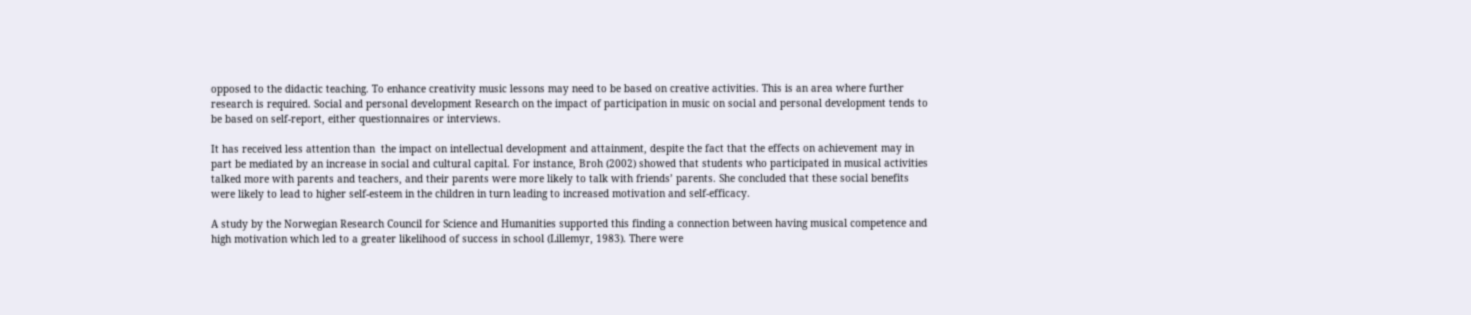opposed to the didactic teaching. To enhance creativity music lessons may need to be based on creative activities. This is an area where further research is required. Social and personal development Research on the impact of participation in music on social and personal development tends to be based on self-report, either questionnaires or interviews.

It has received less attention than  the impact on intellectual development and attainment, despite the fact that the effects on achievement may in part be mediated by an increase in social and cultural capital. For instance, Broh (2002) showed that students who participated in musical activities talked more with parents and teachers, and their parents were more likely to talk with friends’ parents. She concluded that these social benefits were likely to lead to higher self-esteem in the children in turn leading to increased motivation and self-efficacy.

A study by the Norwegian Research Council for Science and Humanities supported this finding a connection between having musical competence and high motivation which led to a greater likelihood of success in school (Lillemyr, 1983). There were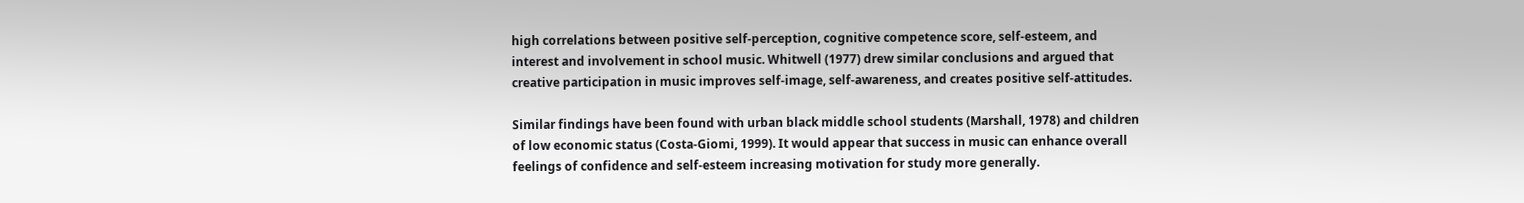high correlations between positive self-perception, cognitive competence score, self-esteem, and interest and involvement in school music. Whitwell (1977) drew similar conclusions and argued that creative participation in music improves self-image, self-awareness, and creates positive self-attitudes.

Similar findings have been found with urban black middle school students (Marshall, 1978) and children of low economic status (Costa-Giomi, 1999). It would appear that success in music can enhance overall feelings of confidence and self-esteem increasing motivation for study more generally.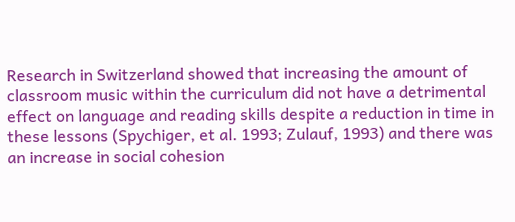Research in Switzerland showed that increasing the amount of classroom music within the curriculum did not have a detrimental effect on language and reading skills despite a reduction in time in these lessons (Spychiger, et al. 1993; Zulauf, 1993) and there was an increase in social cohesion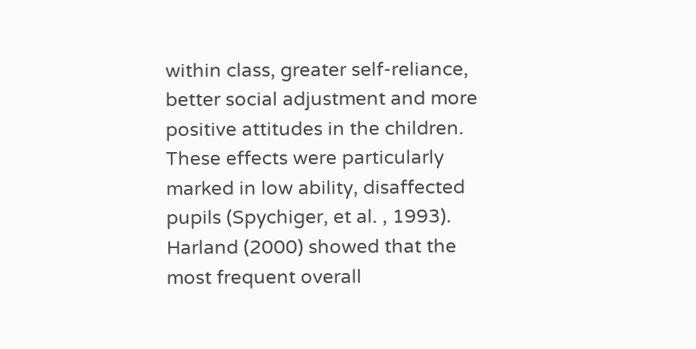within class, greater self-reliance, better social adjustment and more positive attitudes in the children. These effects were particularly marked in low ability, disaffected pupils (Spychiger, et al. , 1993). Harland (2000) showed that the most frequent overall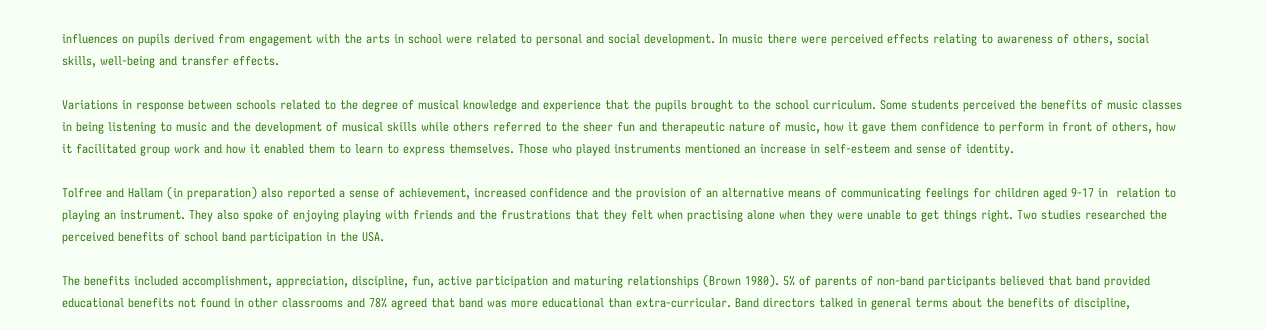influences on pupils derived from engagement with the arts in school were related to personal and social development. In music there were perceived effects relating to awareness of others, social skills, well-being and transfer effects.

Variations in response between schools related to the degree of musical knowledge and experience that the pupils brought to the school curriculum. Some students perceived the benefits of music classes in being listening to music and the development of musical skills while others referred to the sheer fun and therapeutic nature of music, how it gave them confidence to perform in front of others, how it facilitated group work and how it enabled them to learn to express themselves. Those who played instruments mentioned an increase in self-esteem and sense of identity.

Tolfree and Hallam (in preparation) also reported a sense of achievement, increased confidence and the provision of an alternative means of communicating feelings for children aged 9-17 in  relation to playing an instrument. They also spoke of enjoying playing with friends and the frustrations that they felt when practising alone when they were unable to get things right. Two studies researched the perceived benefits of school band participation in the USA.

The benefits included accomplishment, appreciation, discipline, fun, active participation and maturing relationships (Brown 1980). 5% of parents of non-band participants believed that band provided educational benefits not found in other classrooms and 78% agreed that band was more educational than extra-curricular. Band directors talked in general terms about the benefits of discipline,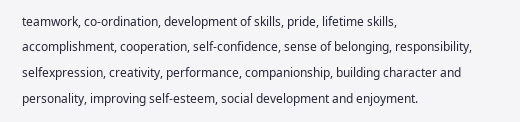teamwork, co-ordination, development of skills, pride, lifetime skills, accomplishment, cooperation, self-confidence, sense of belonging, responsibility, selfexpression, creativity, performance, companionship, building character and personality, improving self-esteem, social development and enjoyment.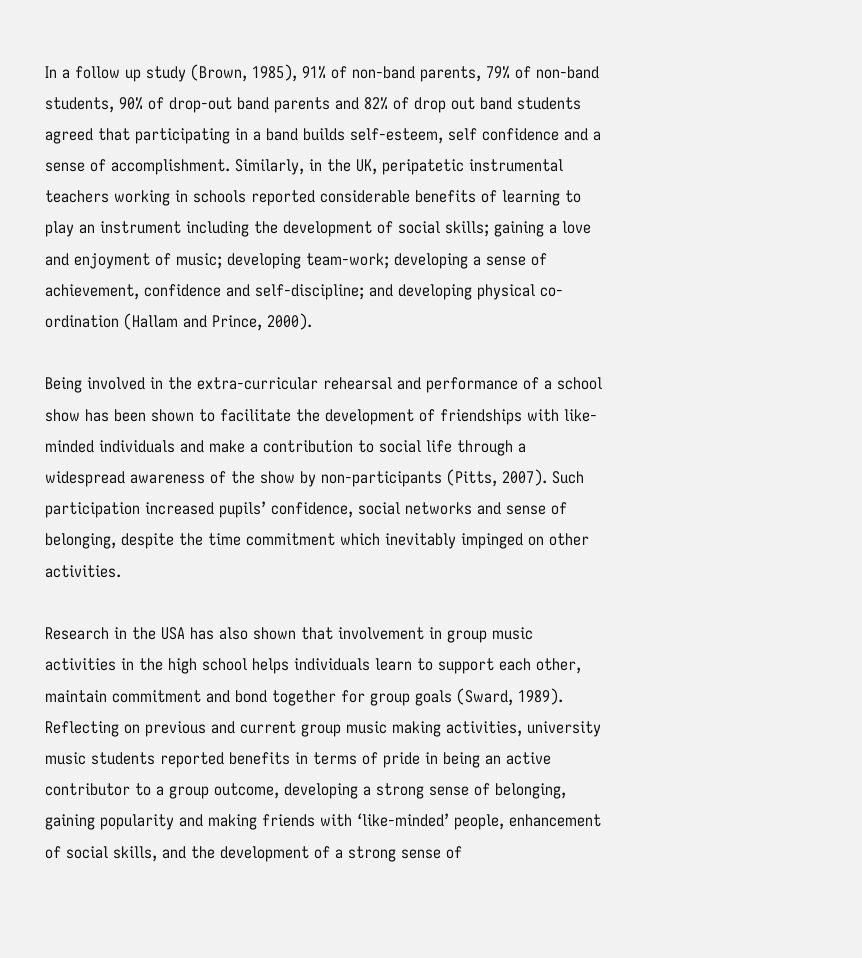In a follow up study (Brown, 1985), 91% of non-band parents, 79% of non-band students, 90% of drop-out band parents and 82% of drop out band students agreed that participating in a band builds self-esteem, self confidence and a sense of accomplishment. Similarly, in the UK, peripatetic instrumental teachers working in schools reported considerable benefits of learning to play an instrument including the development of social skills; gaining a love and enjoyment of music; developing team-work; developing a sense of achievement, confidence and self-discipline; and developing physical co-ordination (Hallam and Prince, 2000).

Being involved in the extra-curricular rehearsal and performance of a school show has been shown to facilitate the development of friendships with like-minded individuals and make a contribution to social life through a widespread awareness of the show by non-participants (Pitts, 2007). Such participation increased pupils’ confidence, social networks and sense of belonging, despite the time commitment which inevitably impinged on other activities.

Research in the USA has also shown that involvement in group music activities in the high school helps individuals learn to support each other, maintain commitment and bond together for group goals (Sward, 1989). Reflecting on previous and current group music making activities, university music students reported benefits in terms of pride in being an active contributor to a group outcome, developing a strong sense of belonging, gaining popularity and making friends with ‘like-minded’ people, enhancement of social skills, and the development of a strong sense of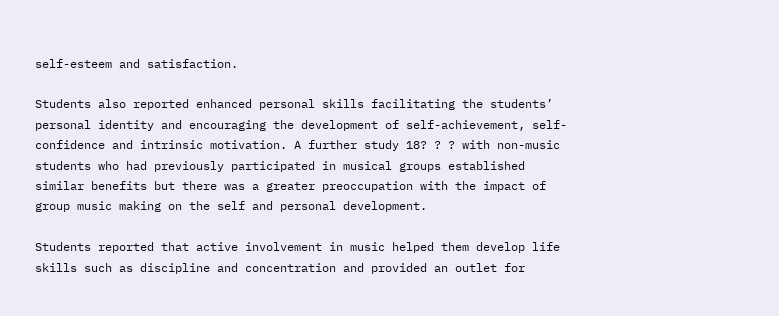self-esteem and satisfaction.

Students also reported enhanced personal skills facilitating the students’ personal identity and encouraging the development of self-achievement, self-confidence and intrinsic motivation. A further study 18? ? ? with non-music students who had previously participated in musical groups established similar benefits but there was a greater preoccupation with the impact of group music making on the self and personal development.

Students reported that active involvement in music helped them develop life skills such as discipline and concentration and provided an outlet for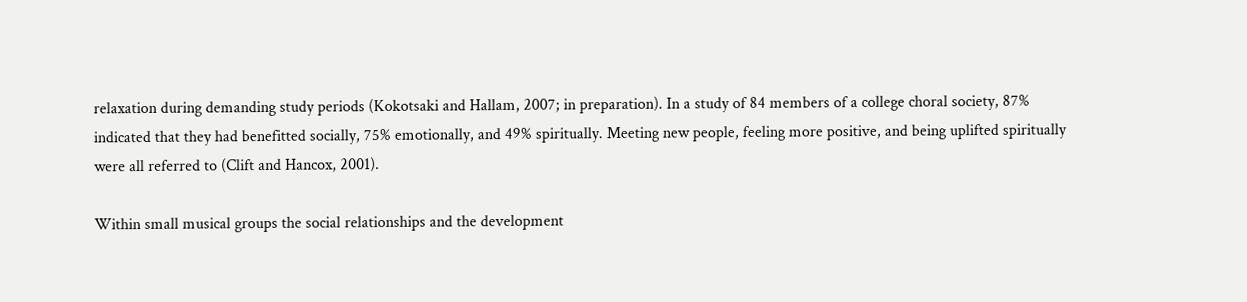relaxation during demanding study periods (Kokotsaki and Hallam, 2007; in preparation). In a study of 84 members of a college choral society, 87% indicated that they had benefitted socially, 75% emotionally, and 49% spiritually. Meeting new people, feeling more positive, and being uplifted spiritually were all referred to (Clift and Hancox, 2001).

Within small musical groups the social relationships and the development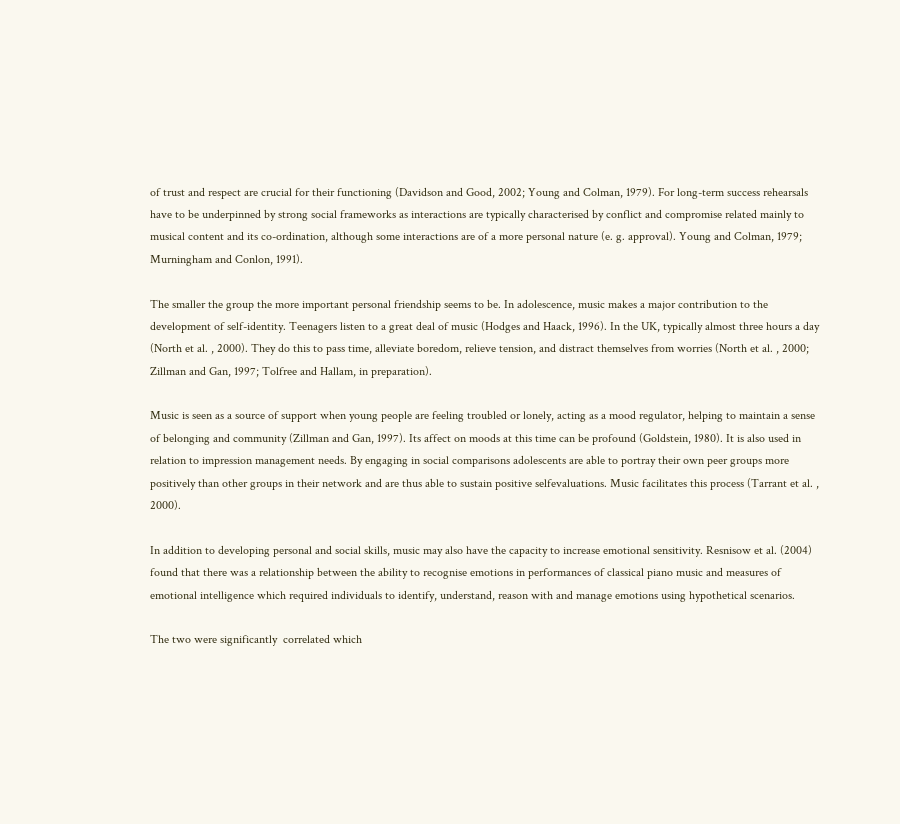of trust and respect are crucial for their functioning (Davidson and Good, 2002; Young and Colman, 1979). For long-term success rehearsals have to be underpinned by strong social frameworks as interactions are typically characterised by conflict and compromise related mainly to musical content and its co-ordination, although some interactions are of a more personal nature (e. g. approval). Young and Colman, 1979; Murningham and Conlon, 1991).

The smaller the group the more important personal friendship seems to be. In adolescence, music makes a major contribution to the development of self-identity. Teenagers listen to a great deal of music (Hodges and Haack, 1996). In the UK, typically almost three hours a day (North et al. , 2000). They do this to pass time, alleviate boredom, relieve tension, and distract themselves from worries (North et al. , 2000; Zillman and Gan, 1997; Tolfree and Hallam, in preparation).

Music is seen as a source of support when young people are feeling troubled or lonely, acting as a mood regulator, helping to maintain a sense of belonging and community (Zillman and Gan, 1997). Its affect on moods at this time can be profound (Goldstein, 1980). It is also used in relation to impression management needs. By engaging in social comparisons adolescents are able to portray their own peer groups more positively than other groups in their network and are thus able to sustain positive selfevaluations. Music facilitates this process (Tarrant et al. , 2000).

In addition to developing personal and social skills, music may also have the capacity to increase emotional sensitivity. Resnisow et al. (2004) found that there was a relationship between the ability to recognise emotions in performances of classical piano music and measures of emotional intelligence which required individuals to identify, understand, reason with and manage emotions using hypothetical scenarios.

The two were significantly  correlated which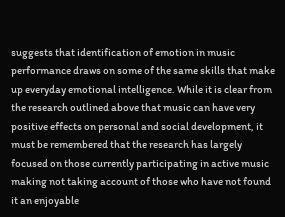suggests that identification of emotion in music performance draws on some of the same skills that make up everyday emotional intelligence. While it is clear from the research outlined above that music can have very positive effects on personal and social development, it must be remembered that the research has largely focused on those currently participating in active music making not taking account of those who have not found it an enjoyable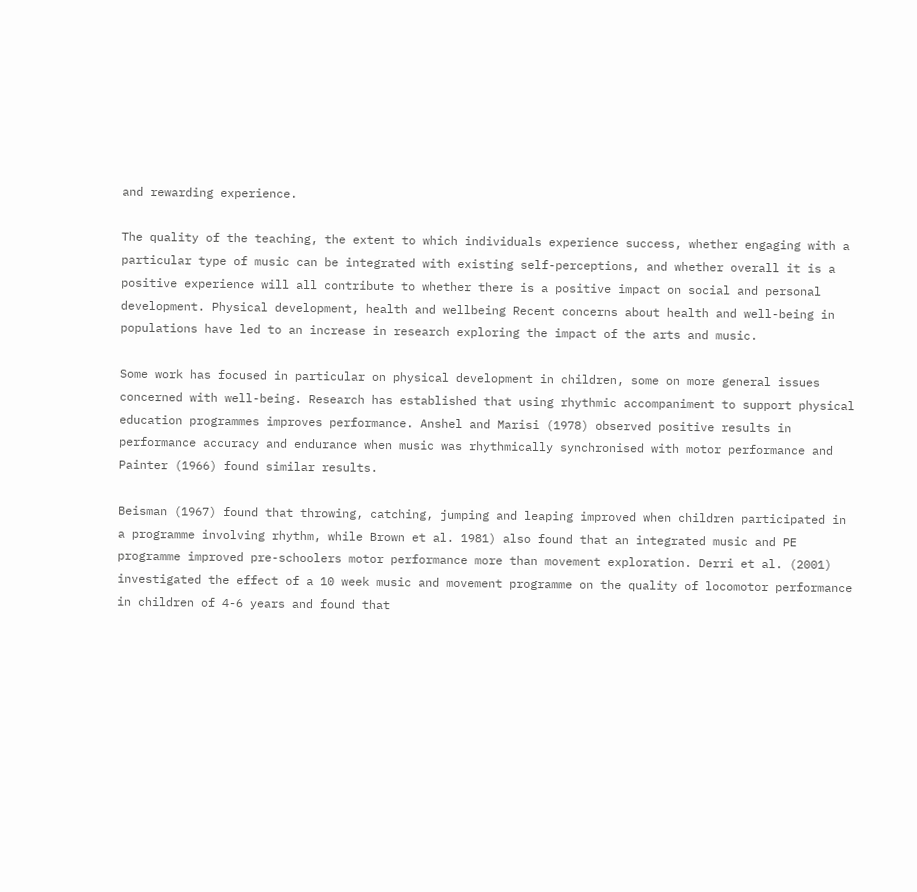and rewarding experience.

The quality of the teaching, the extent to which individuals experience success, whether engaging with a particular type of music can be integrated with existing self-perceptions, and whether overall it is a positive experience will all contribute to whether there is a positive impact on social and personal development. Physical development, health and wellbeing Recent concerns about health and well-being in populations have led to an increase in research exploring the impact of the arts and music.

Some work has focused in particular on physical development in children, some on more general issues concerned with well-being. Research has established that using rhythmic accompaniment to support physical education programmes improves performance. Anshel and Marisi (1978) observed positive results in performance accuracy and endurance when music was rhythmically synchronised with motor performance and Painter (1966) found similar results.

Beisman (1967) found that throwing, catching, jumping and leaping improved when children participated in a programme involving rhythm, while Brown et al. 1981) also found that an integrated music and PE programme improved pre-schoolers motor performance more than movement exploration. Derri et al. (2001) investigated the effect of a 10 week music and movement programme on the quality of locomotor performance in children of 4-6 years and found that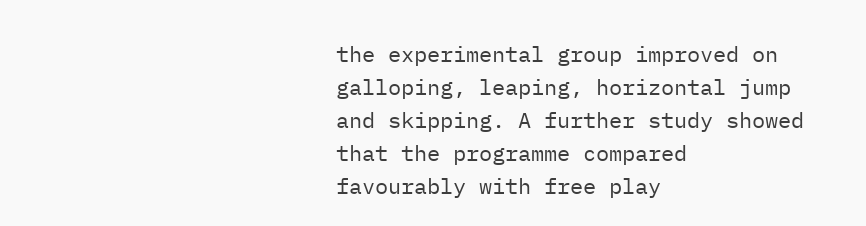the experimental group improved on galloping, leaping, horizontal jump and skipping. A further study showed that the programme compared favourably with free play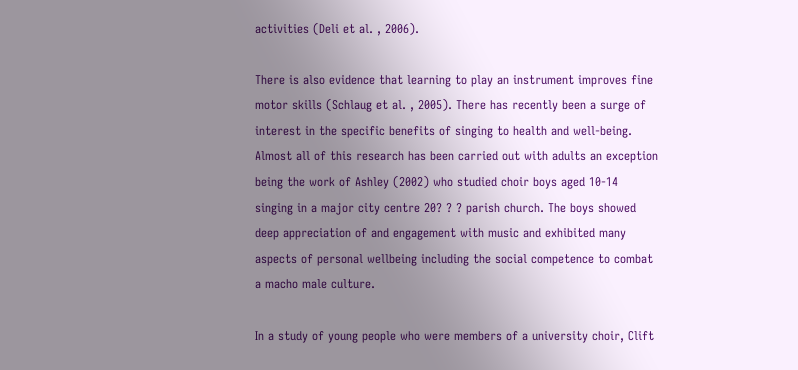activities (Deli et al. , 2006).

There is also evidence that learning to play an instrument improves fine motor skills (Schlaug et al. , 2005). There has recently been a surge of interest in the specific benefits of singing to health and well-being. Almost all of this research has been carried out with adults an exception being the work of Ashley (2002) who studied choir boys aged 10-14 singing in a major city centre 20? ? ? parish church. The boys showed deep appreciation of and engagement with music and exhibited many aspects of personal wellbeing including the social competence to combat a macho male culture.

In a study of young people who were members of a university choir, Clift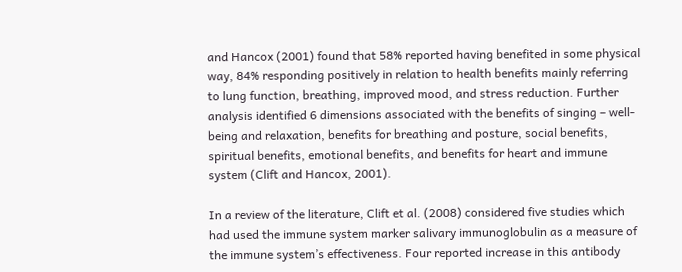and Hancox (2001) found that 58% reported having benefited in some physical way, 84% responding positively in relation to health benefits mainly referring to lung function, breathing, improved mood, and stress reduction. Further analysis identified 6 dimensions associated with the benefits of singing – well-being and relaxation, benefits for breathing and posture, social benefits, spiritual benefits, emotional benefits, and benefits for heart and immune system (Clift and Hancox, 2001).

In a review of the literature, Clift et al. (2008) considered five studies which had used the immune system marker salivary immunoglobulin as a measure of the immune system’s effectiveness. Four reported increase in this antibody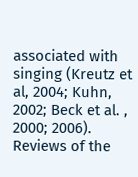associated with singing (Kreutz et al, 2004; Kuhn, 2002; Beck et al. , 2000; 2006). Reviews of the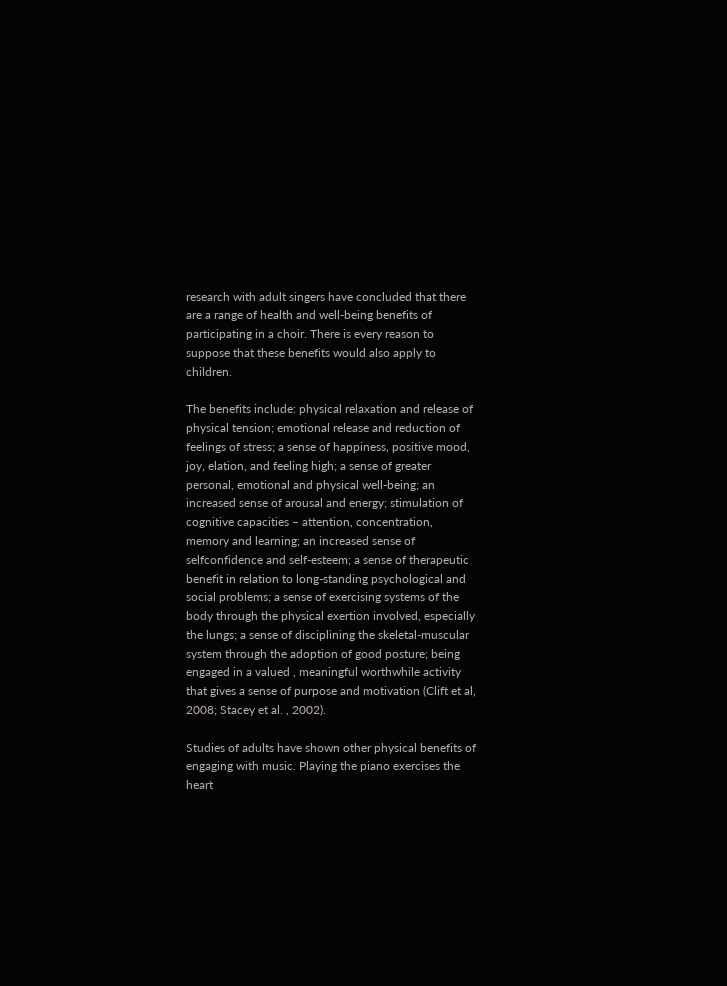research with adult singers have concluded that there are a range of health and well-being benefits of participating in a choir. There is every reason to suppose that these benefits would also apply to children.

The benefits include: physical relaxation and release of physical tension; emotional release and reduction of feelings of stress; a sense of happiness, positive mood, joy, elation, and feeling high; a sense of greater personal, emotional and physical well-being; an increased sense of arousal and energy; stimulation of cognitive capacities – attention, concentration, memory and learning; an increased sense of selfconfidence and self-esteem; a sense of therapeutic benefit in relation to long-standing psychological and social problems; a sense of exercising systems of the body through the physical exertion involved, especially the lungs; a sense of disciplining the skeletal-muscular system through the adoption of good posture; being engaged in a valued , meaningful worthwhile activity that gives a sense of purpose and motivation (Clift et al, 2008; Stacey et al. , 2002).

Studies of adults have shown other physical benefits of engaging with music. Playing the piano exercises the heart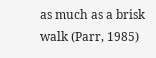as much as a brisk walk (Parr, 1985)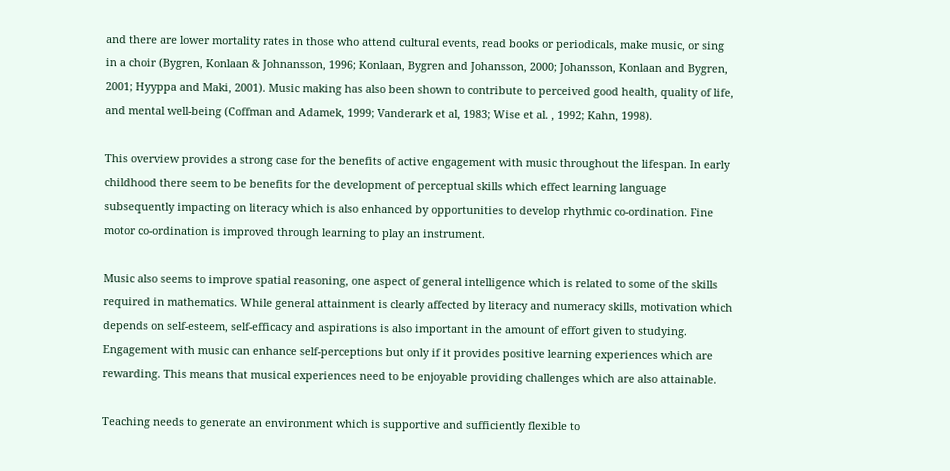and there are lower mortality rates in those who attend cultural events, read books or periodicals, make music, or sing in a choir (Bygren, Konlaan & Johnansson, 1996; Konlaan, Bygren and Johansson, 2000; Johansson, Konlaan and Bygren, 2001; Hyyppa and Maki, 2001). Music making has also been shown to contribute to perceived good health, quality of life, and mental well-being (Coffman and Adamek, 1999; Vanderark et al, 1983; Wise et al. , 1992; Kahn, 1998).

This overview provides a strong case for the benefits of active engagement with music throughout the lifespan. In early childhood there seem to be benefits for the development of perceptual skills which effect learning language subsequently impacting on literacy which is also enhanced by opportunities to develop rhythmic co-ordination. Fine motor co-ordination is improved through learning to play an instrument.

Music also seems to improve spatial reasoning, one aspect of general intelligence which is related to some of the skills required in mathematics. While general attainment is clearly affected by literacy and numeracy skills, motivation which depends on self-esteem, self-efficacy and aspirations is also important in the amount of effort given to studying. Engagement with music can enhance self-perceptions but only if it provides positive learning experiences which are rewarding. This means that musical experiences need to be enjoyable providing challenges which are also attainable.

Teaching needs to generate an environment which is supportive and sufficiently flexible to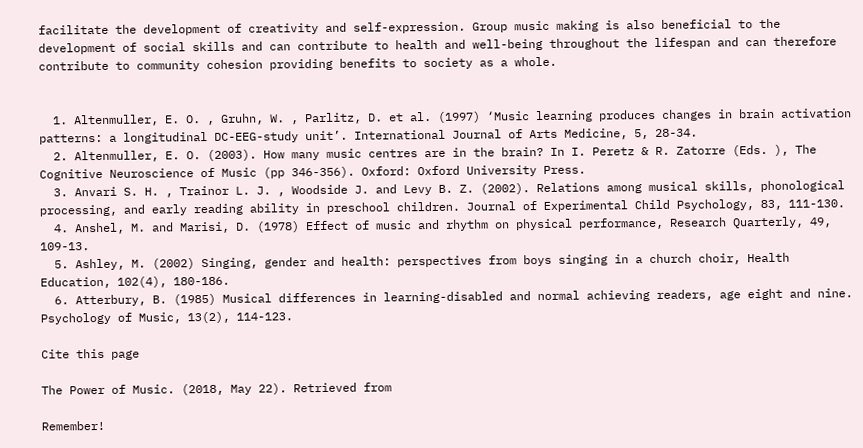facilitate the development of creativity and self-expression. Group music making is also beneficial to the development of social skills and can contribute to health and well-being throughout the lifespan and can therefore contribute to community cohesion providing benefits to society as a whole.


  1. Altenmuller, E. O. , Gruhn, W. , Parlitz, D. et al. (1997) ‘Music learning produces changes in brain activation patterns: a longitudinal DC-EEG-study unit’. International Journal of Arts Medicine, 5, 28-34.
  2. Altenmuller, E. O. (2003). How many music centres are in the brain? In I. Peretz & R. Zatorre (Eds. ), The Cognitive Neuroscience of Music (pp 346-356). Oxford: Oxford University Press.
  3. Anvari S. H. , Trainor L. J. , Woodside J. and Levy B. Z. (2002). Relations among musical skills, phonological processing, and early reading ability in preschool children. Journal of Experimental Child Psychology, 83, 111-130.
  4. Anshel, M. and Marisi, D. (1978) Effect of music and rhythm on physical performance, Research Quarterly, 49, 109-13.
  5. Ashley, M. (2002) Singing, gender and health: perspectives from boys singing in a church choir, Health Education, 102(4), 180-186.
  6. Atterbury, B. (1985) Musical differences in learning-disabled and normal achieving readers, age eight and nine. Psychology of Music, 13(2), 114-123.

Cite this page

The Power of Music. (2018, May 22). Retrieved from

Remember!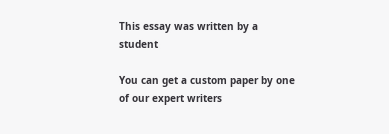This essay was written by a student

You can get a custom paper by one of our expert writers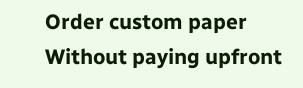Order custom paper Without paying upfront